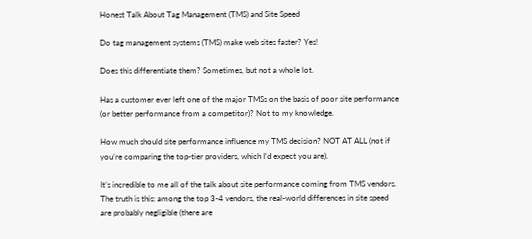Honest Talk About Tag Management (TMS) and Site Speed

Do tag management systems (TMS) make web sites faster? Yes!

Does this differentiate them? Sometimes, but not a whole lot.

Has a customer ever left one of the major TMSs on the basis of poor site performance (or better performance from a competitor)? Not to my knowledge.

How much should site performance influence my TMS decision? NOT AT ALL (not if you’re comparing the top-tier providers, which I’d expect you are).

It’s incredible to me all of the talk about site performance coming from TMS vendors. The truth is this: among the top 3-4 vendors, the real-world differences in site speed are probably negligible (there are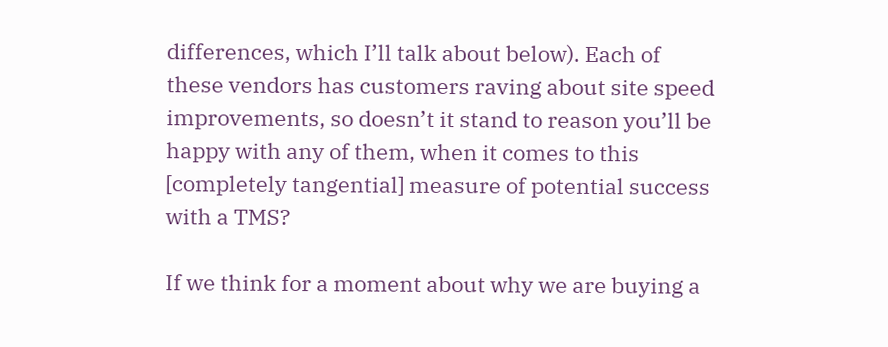differences, which I’ll talk about below). Each of these vendors has customers raving about site speed improvements, so doesn’t it stand to reason you’ll be happy with any of them, when it comes to this [completely tangential] measure of potential success with a TMS?

If we think for a moment about why we are buying a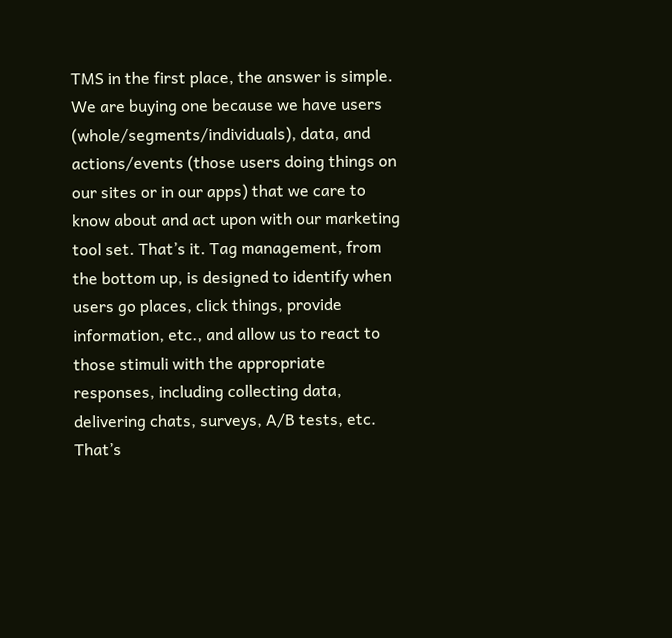TMS in the first place, the answer is simple. We are buying one because we have users (whole/segments/individuals), data, and actions/events (those users doing things on our sites or in our apps) that we care to know about and act upon with our marketing tool set. That’s it. Tag management, from the bottom up, is designed to identify when users go places, click things, provide information, etc., and allow us to react to those stimuli with the appropriate responses, including collecting data, delivering chats, surveys, A/B tests, etc. That’s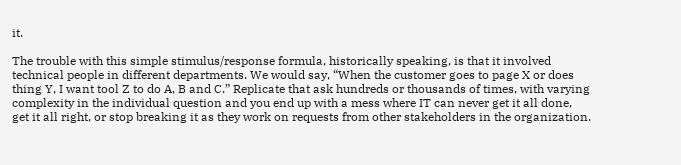it.

The trouble with this simple stimulus/response formula, historically speaking, is that it involved technical people in different departments. We would say, “When the customer goes to page X or does thing Y, I want tool Z to do A, B and C.” Replicate that ask hundreds or thousands of times, with varying complexity in the individual question and you end up with a mess where IT can never get it all done, get it all right, or stop breaking it as they work on requests from other stakeholders in the organization.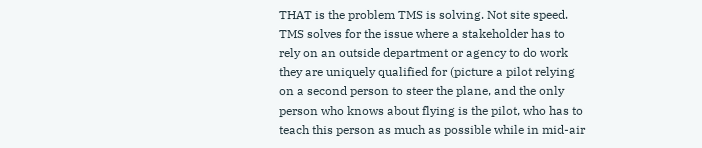THAT is the problem TMS is solving. Not site speed. TMS solves for the issue where a stakeholder has to rely on an outside department or agency to do work they are uniquely qualified for (picture a pilot relying on a second person to steer the plane, and the only person who knows about flying is the pilot, who has to teach this person as much as possible while in mid-air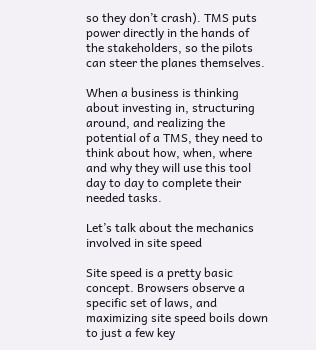so they don’t crash). TMS puts power directly in the hands of the stakeholders, so the pilots can steer the planes themselves.

When a business is thinking about investing in, structuring around, and realizing the potential of a TMS, they need to think about how, when, where and why they will use this tool day to day to complete their needed tasks.

Let’s talk about the mechanics involved in site speed

Site speed is a pretty basic concept. Browsers observe a specific set of laws, and maximizing site speed boils down to just a few key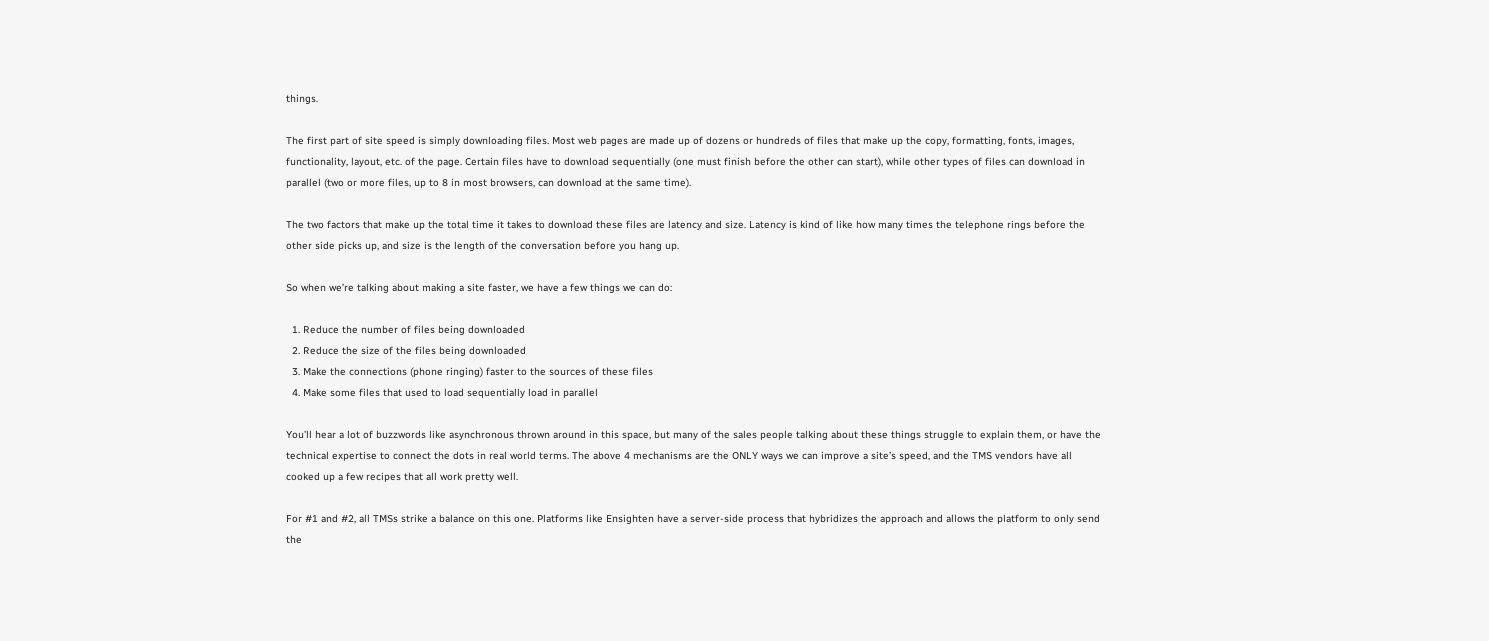things.

The first part of site speed is simply downloading files. Most web pages are made up of dozens or hundreds of files that make up the copy, formatting, fonts, images, functionality, layout, etc. of the page. Certain files have to download sequentially (one must finish before the other can start), while other types of files can download in parallel (two or more files, up to 8 in most browsers, can download at the same time).

The two factors that make up the total time it takes to download these files are latency and size. Latency is kind of like how many times the telephone rings before the other side picks up, and size is the length of the conversation before you hang up.

So when we’re talking about making a site faster, we have a few things we can do:

  1. Reduce the number of files being downloaded
  2. Reduce the size of the files being downloaded
  3. Make the connections (phone ringing) faster to the sources of these files
  4. Make some files that used to load sequentially load in parallel

You’ll hear a lot of buzzwords like asynchronous thrown around in this space, but many of the sales people talking about these things struggle to explain them, or have the technical expertise to connect the dots in real world terms. The above 4 mechanisms are the ONLY ways we can improve a site’s speed, and the TMS vendors have all cooked up a few recipes that all work pretty well.

For #1 and #2, all TMSs strike a balance on this one. Platforms like Ensighten have a server-side process that hybridizes the approach and allows the platform to only send the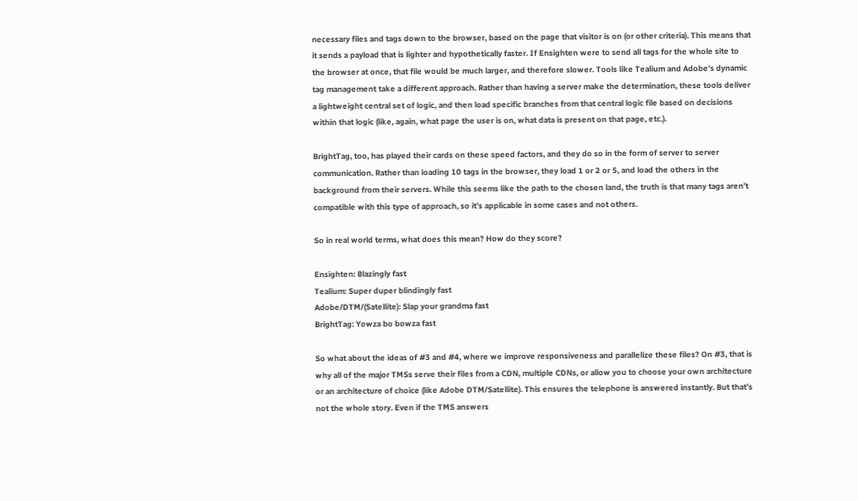necessary files and tags down to the browser, based on the page that visitor is on (or other criteria). This means that it sends a payload that is lighter and hypothetically faster. If Ensighten were to send all tags for the whole site to the browser at once, that file would be much larger, and therefore slower. Tools like Tealium and Adobe’s dynamic tag management take a different approach. Rather than having a server make the determination, these tools deliver a lightweight central set of logic, and then load specific branches from that central logic file based on decisions within that logic (like, again, what page the user is on, what data is present on that page, etc.).

BrightTag, too, has played their cards on these speed factors, and they do so in the form of server to server communication. Rather than loading 10 tags in the browser, they load 1 or 2 or 5, and load the others in the background from their servers. While this seems like the path to the chosen land, the truth is that many tags aren’t compatible with this type of approach, so it’s applicable in some cases and not others.

So in real world terms, what does this mean? How do they score?

Ensighten: Blazingly fast
Tealium: Super duper blindingly fast
Adobe/DTM/(Satellite): Slap your grandma fast
BrightTag: Yowza bo bowza fast

So what about the ideas of #3 and #4, where we improve responsiveness and parallelize these files? On #3, that is why all of the major TMSs serve their files from a CDN, multiple CDNs, or allow you to choose your own architecture or an architecture of choice (like Adobe DTM/Satellite). This ensures the telephone is answered instantly. But that’s not the whole story. Even if the TMS answers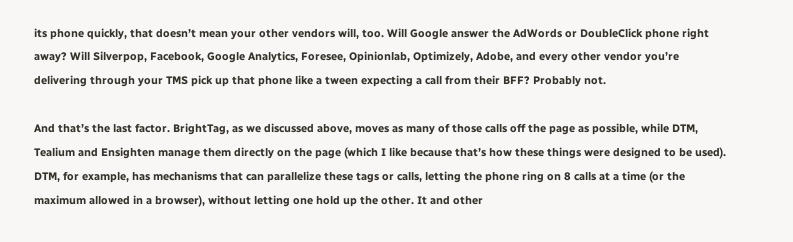its phone quickly, that doesn’t mean your other vendors will, too. Will Google answer the AdWords or DoubleClick phone right away? Will Silverpop, Facebook, Google Analytics, Foresee, Opinionlab, Optimizely, Adobe, and every other vendor you’re delivering through your TMS pick up that phone like a tween expecting a call from their BFF? Probably not.

And that’s the last factor. BrightTag, as we discussed above, moves as many of those calls off the page as possible, while DTM, Tealium and Ensighten manage them directly on the page (which I like because that’s how these things were designed to be used). DTM, for example, has mechanisms that can parallelize these tags or calls, letting the phone ring on 8 calls at a time (or the maximum allowed in a browser), without letting one hold up the other. It and other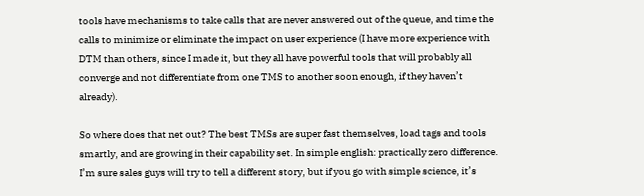tools have mechanisms to take calls that are never answered out of the queue, and time the calls to minimize or eliminate the impact on user experience (I have more experience with DTM than others, since I made it, but they all have powerful tools that will probably all converge and not differentiate from one TMS to another soon enough, if they haven’t already).

So where does that net out? The best TMSs are super fast themselves, load tags and tools smartly, and are growing in their capability set. In simple english: practically zero difference. I’m sure sales guys will try to tell a different story, but if you go with simple science, it’s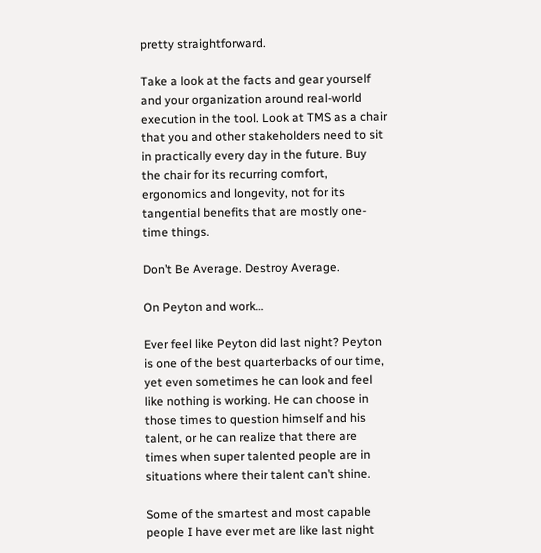pretty straightforward.

Take a look at the facts and gear yourself and your organization around real-world execution in the tool. Look at TMS as a chair that you and other stakeholders need to sit in practically every day in the future. Buy the chair for its recurring comfort, ergonomics and longevity, not for its tangential benefits that are mostly one-time things.

Don’t Be Average. Destroy Average.

On Peyton and work…

Ever feel like Peyton did last night? Peyton is one of the best quarterbacks of our time, yet even sometimes he can look and feel like nothing is working. He can choose in those times to question himself and his talent, or he can realize that there are times when super talented people are in situations where their talent can’t shine.

Some of the smartest and most capable people I have ever met are like last night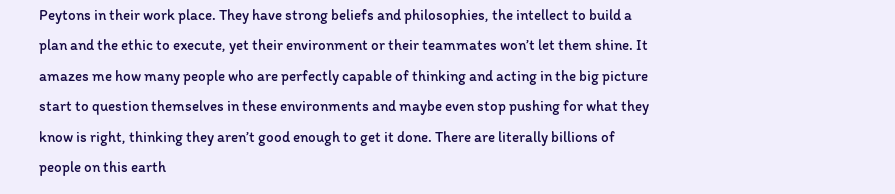Peytons in their work place. They have strong beliefs and philosophies, the intellect to build a plan and the ethic to execute, yet their environment or their teammates won’t let them shine. It amazes me how many people who are perfectly capable of thinking and acting in the big picture start to question themselves in these environments and maybe even stop pushing for what they know is right, thinking they aren’t good enough to get it done. There are literally billions of people on this earth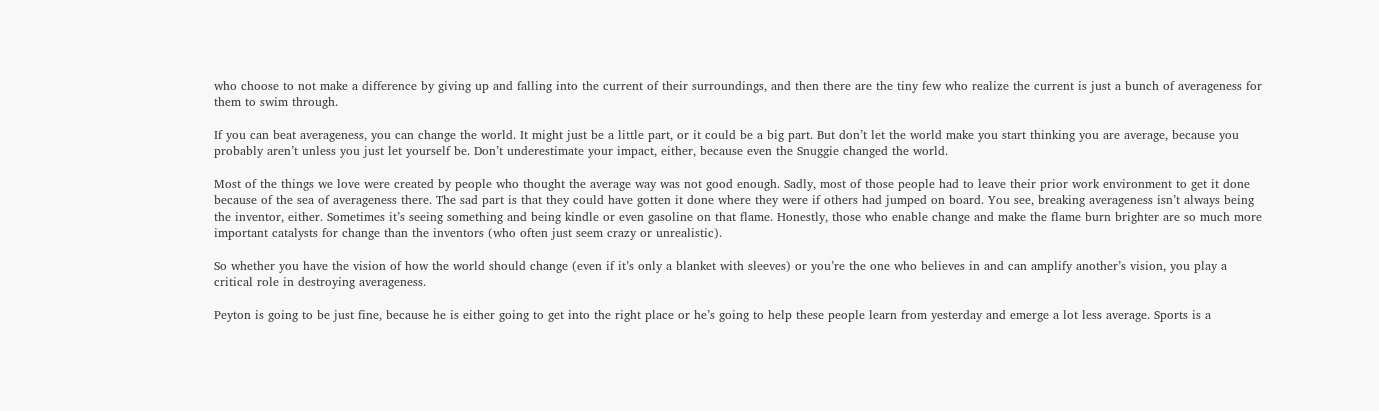who choose to not make a difference by giving up and falling into the current of their surroundings, and then there are the tiny few who realize the current is just a bunch of averageness for them to swim through.

If you can beat averageness, you can change the world. It might just be a little part, or it could be a big part. But don’t let the world make you start thinking you are average, because you probably aren’t unless you just let yourself be. Don’t underestimate your impact, either, because even the Snuggie changed the world.

Most of the things we love were created by people who thought the average way was not good enough. Sadly, most of those people had to leave their prior work environment to get it done because of the sea of averageness there. The sad part is that they could have gotten it done where they were if others had jumped on board. You see, breaking averageness isn’t always being the inventor, either. Sometimes it’s seeing something and being kindle or even gasoline on that flame. Honestly, those who enable change and make the flame burn brighter are so much more important catalysts for change than the inventors (who often just seem crazy or unrealistic).

So whether you have the vision of how the world should change (even if it’s only a blanket with sleeves) or you’re the one who believes in and can amplify another’s vision, you play a critical role in destroying averageness.

Peyton is going to be just fine, because he is either going to get into the right place or he’s going to help these people learn from yesterday and emerge a lot less average. Sports is a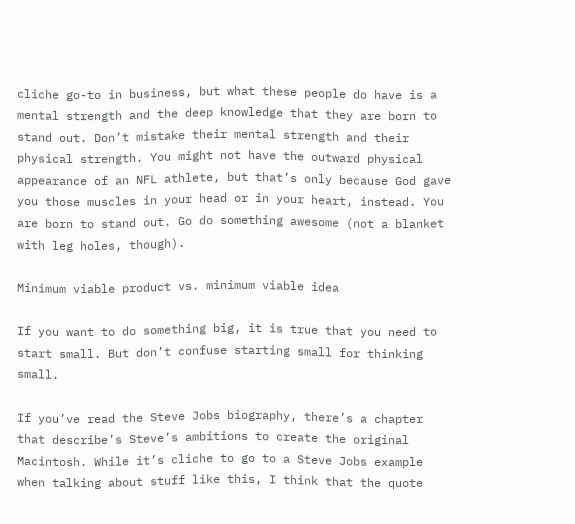cliche go-to in business, but what these people do have is a mental strength and the deep knowledge that they are born to stand out. Don’t mistake their mental strength and their physical strength. You might not have the outward physical appearance of an NFL athlete, but that’s only because God gave you those muscles in your head or in your heart, instead. You are born to stand out. Go do something awesome (not a blanket with leg holes, though).

Minimum viable product vs. minimum viable idea

If you want to do something big, it is true that you need to start small. But don’t confuse starting small for thinking small.

If you’ve read the Steve Jobs biography, there’s a chapter that describe’s Steve’s ambitions to create the original Macintosh. While it’s cliche to go to a Steve Jobs example when talking about stuff like this, I think that the quote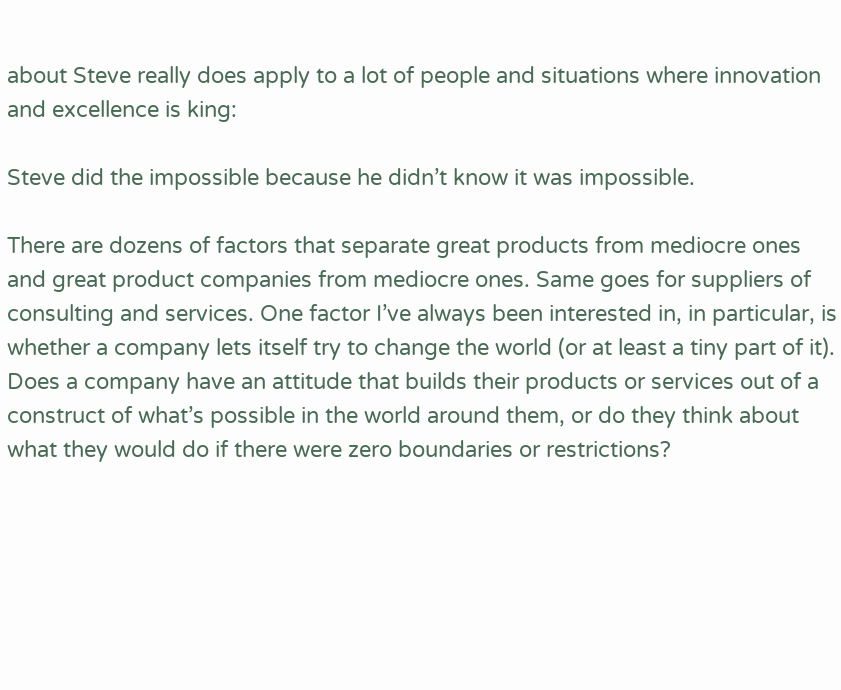about Steve really does apply to a lot of people and situations where innovation and excellence is king:

Steve did the impossible because he didn’t know it was impossible.

There are dozens of factors that separate great products from mediocre ones and great product companies from mediocre ones. Same goes for suppliers of consulting and services. One factor I’ve always been interested in, in particular, is whether a company lets itself try to change the world (or at least a tiny part of it). Does a company have an attitude that builds their products or services out of a construct of what’s possible in the world around them, or do they think about what they would do if there were zero boundaries or restrictions?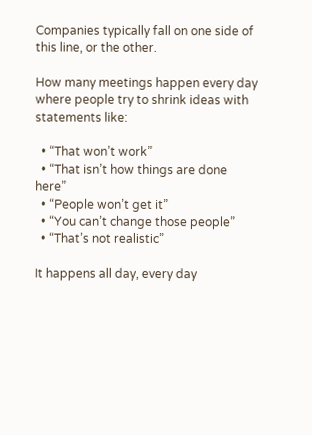Companies typically fall on one side of this line, or the other.

How many meetings happen every day where people try to shrink ideas with statements like:

  • “That won’t work”
  • “That isn’t how things are done here”
  • “People won’t get it”
  • “You can’t change those people”
  • “That’s not realistic”

It happens all day, every day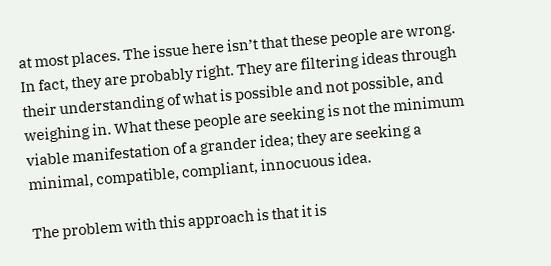at most places. The issue here isn’t that these people are wrong. In fact, they are probably right. They are filtering ideas through their understanding of what is possible and not possible, and weighing in. What these people are seeking is not the minimum viable manifestation of a grander idea; they are seeking a minimal, compatible, compliant, innocuous idea.

The problem with this approach is that it is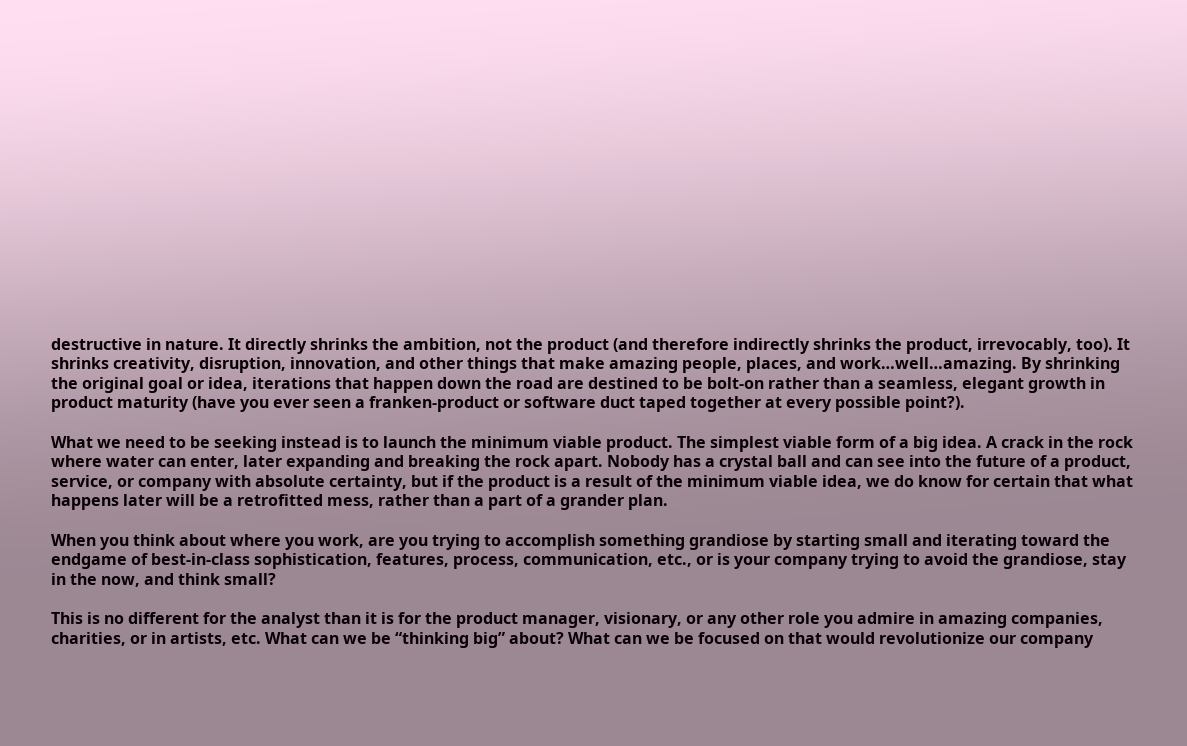destructive in nature. It directly shrinks the ambition, not the product (and therefore indirectly shrinks the product, irrevocably, too). It shrinks creativity, disruption, innovation, and other things that make amazing people, places, and work…well…amazing. By shrinking the original goal or idea, iterations that happen down the road are destined to be bolt-on rather than a seamless, elegant growth in product maturity (have you ever seen a franken-product or software duct taped together at every possible point?).

What we need to be seeking instead is to launch the minimum viable product. The simplest viable form of a big idea. A crack in the rock where water can enter, later expanding and breaking the rock apart. Nobody has a crystal ball and can see into the future of a product, service, or company with absolute certainty, but if the product is a result of the minimum viable idea, we do know for certain that what happens later will be a retrofitted mess, rather than a part of a grander plan.

When you think about where you work, are you trying to accomplish something grandiose by starting small and iterating toward the endgame of best-in-class sophistication, features, process, communication, etc., or is your company trying to avoid the grandiose, stay in the now, and think small?

This is no different for the analyst than it is for the product manager, visionary, or any other role you admire in amazing companies, charities, or in artists, etc. What can we be “thinking big” about? What can we be focused on that would revolutionize our company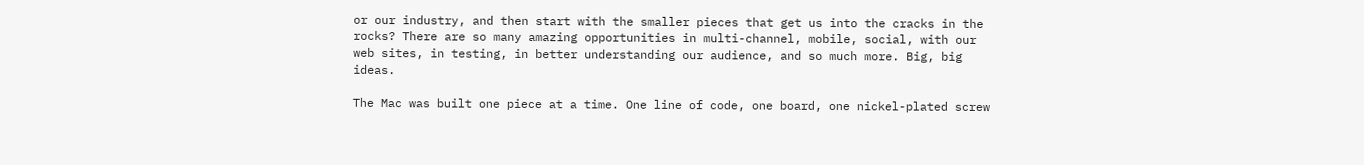or our industry, and then start with the smaller pieces that get us into the cracks in the rocks? There are so many amazing opportunities in multi-channel, mobile, social, with our web sites, in testing, in better understanding our audience, and so much more. Big, big ideas.

The Mac was built one piece at a time. One line of code, one board, one nickel-plated screw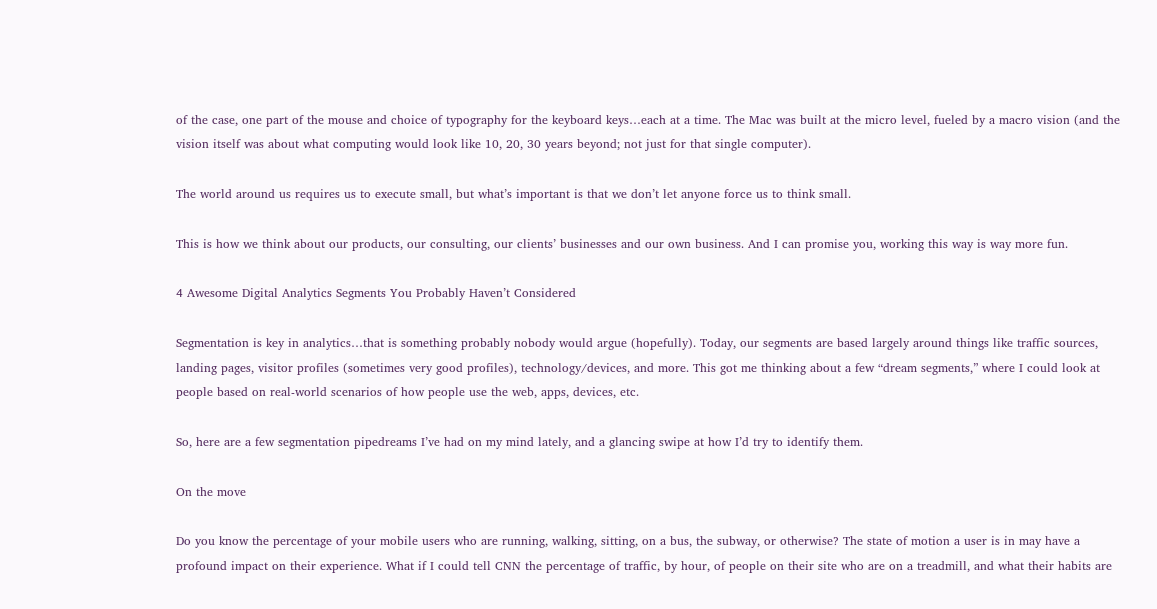of the case, one part of the mouse and choice of typography for the keyboard keys…each at a time. The Mac was built at the micro level, fueled by a macro vision (and the vision itself was about what computing would look like 10, 20, 30 years beyond; not just for that single computer).

The world around us requires us to execute small, but what’s important is that we don’t let anyone force us to think small.

This is how we think about our products, our consulting, our clients’ businesses and our own business. And I can promise you, working this way is way more fun.

4 Awesome Digital Analytics Segments You Probably Haven’t Considered

Segmentation is key in analytics…that is something probably nobody would argue (hopefully). Today, our segments are based largely around things like traffic sources, landing pages, visitor profiles (sometimes very good profiles), technology/devices, and more. This got me thinking about a few “dream segments,” where I could look at people based on real-world scenarios of how people use the web, apps, devices, etc.

So, here are a few segmentation pipedreams I’ve had on my mind lately, and a glancing swipe at how I’d try to identify them.

On the move

Do you know the percentage of your mobile users who are running, walking, sitting, on a bus, the subway, or otherwise? The state of motion a user is in may have a profound impact on their experience. What if I could tell CNN the percentage of traffic, by hour, of people on their site who are on a treadmill, and what their habits are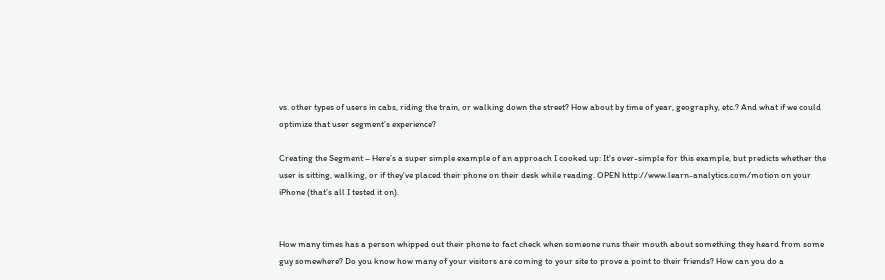vs. other types of users in cabs, riding the train, or walking down the street? How about by time of year, geography, etc.? And what if we could optimize that user segment’s experience?

Creating the Segment – Here’s a super simple example of an approach I cooked up: It’s over-simple for this example, but predicts whether the user is sitting, walking, or if they’ve placed their phone on their desk while reading. OPEN http://www.learn-analytics.com/motion on your iPhone (that’s all I tested it on).


How many times has a person whipped out their phone to fact check when someone runs their mouth about something they heard from some guy somewhere? Do you know how many of your visitors are coming to your site to prove a point to their friends? How can you do a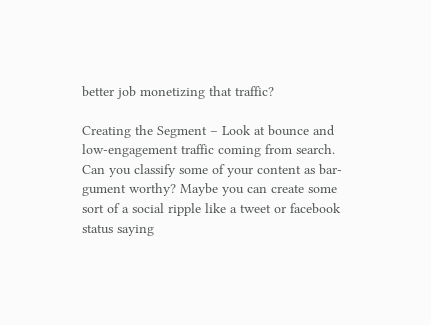better job monetizing that traffic?

Creating the Segment – Look at bounce and low-engagement traffic coming from search. Can you classify some of your content as bar-gument worthy? Maybe you can create some sort of a social ripple like a tweet or facebook status saying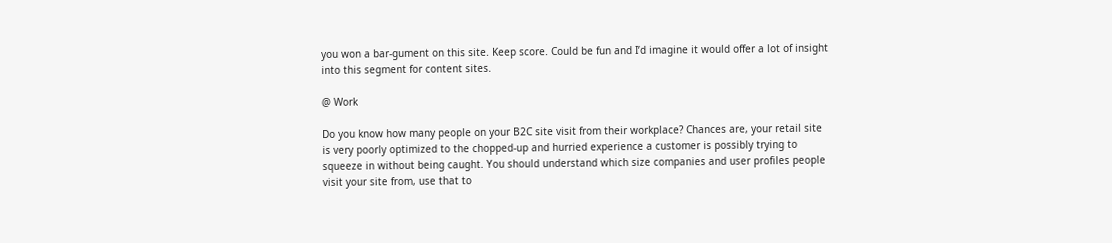you won a bar-gument on this site. Keep score. Could be fun and I’d imagine it would offer a lot of insight into this segment for content sites.

@ Work

Do you know how many people on your B2C site visit from their workplace? Chances are, your retail site is very poorly optimized to the chopped-up and hurried experience a customer is possibly trying to squeeze in without being caught. You should understand which size companies and user profiles people visit your site from, use that to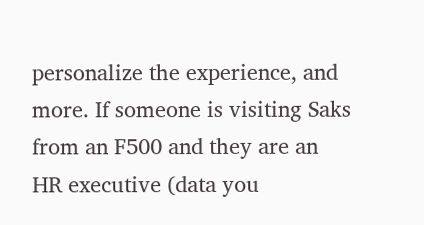personalize the experience, and more. If someone is visiting Saks from an F500 and they are an HR executive (data you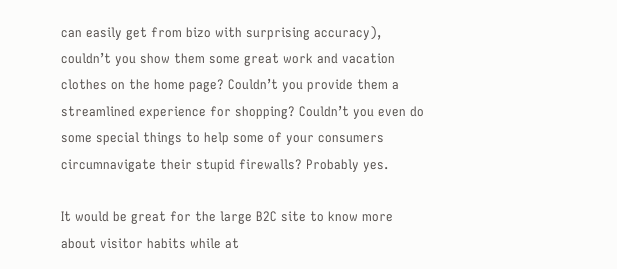can easily get from bizo with surprising accuracy), couldn’t you show them some great work and vacation clothes on the home page? Couldn’t you provide them a streamlined experience for shopping? Couldn’t you even do some special things to help some of your consumers circumnavigate their stupid firewalls? Probably yes.

It would be great for the large B2C site to know more about visitor habits while at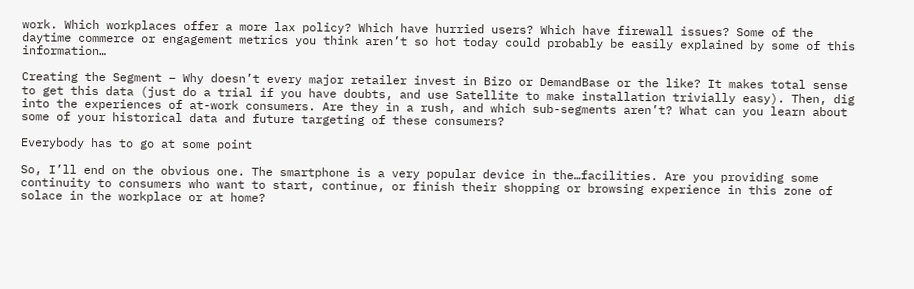work. Which workplaces offer a more lax policy? Which have hurried users? Which have firewall issues? Some of the daytime commerce or engagement metrics you think aren’t so hot today could probably be easily explained by some of this information…

Creating the Segment – Why doesn’t every major retailer invest in Bizo or DemandBase or the like? It makes total sense to get this data (just do a trial if you have doubts, and use Satellite to make installation trivially easy). Then, dig into the experiences of at-work consumers. Are they in a rush, and which sub-segments aren’t? What can you learn about some of your historical data and future targeting of these consumers?

Everybody has to go at some point

So, I’ll end on the obvious one. The smartphone is a very popular device in the…facilities. Are you providing some continuity to consumers who want to start, continue, or finish their shopping or browsing experience in this zone of solace in the workplace or at home?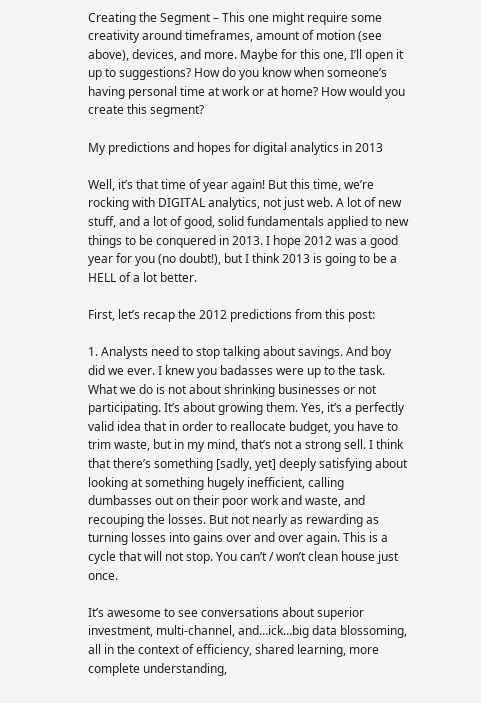Creating the Segment – This one might require some creativity around timeframes, amount of motion (see above), devices, and more. Maybe for this one, I’ll open it up to suggestions? How do you know when someone’s having personal time at work or at home? How would you create this segment?

My predictions and hopes for digital analytics in 2013

Well, it’s that time of year again! But this time, we’re rocking with DIGITAL analytics, not just web. A lot of new stuff, and a lot of good, solid fundamentals applied to new things to be conquered in 2013. I hope 2012 was a good year for you (no doubt!), but I think 2013 is going to be a HELL of a lot better.

First, let’s recap the 2012 predictions from this post:

1. Analysts need to stop talking about savings. And boy did we ever. I knew you badasses were up to the task. What we do is not about shrinking businesses or not participating. It’s about growing them. Yes, it’s a perfectly valid idea that in order to reallocate budget, you have to trim waste, but in my mind, that’s not a strong sell. I think that there’s something [sadly, yet] deeply satisfying about looking at something hugely inefficient, calling dumbasses out on their poor work and waste, and recouping the losses. But not nearly as rewarding as turning losses into gains over and over again. This is a cycle that will not stop. You can’t / won’t clean house just once.

It’s awesome to see conversations about superior investment, multi-channel, and…ick…big data blossoming, all in the context of efficiency, shared learning, more complete understanding,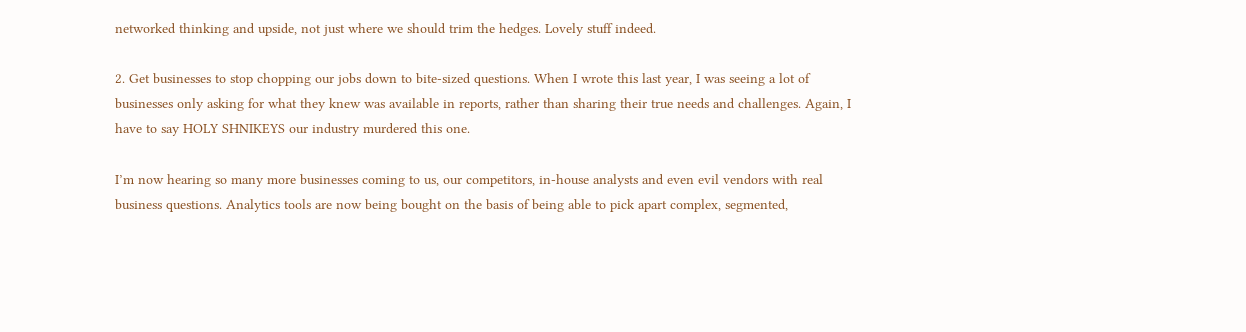networked thinking and upside, not just where we should trim the hedges. Lovely stuff indeed.

2. Get businesses to stop chopping our jobs down to bite-sized questions. When I wrote this last year, I was seeing a lot of businesses only asking for what they knew was available in reports, rather than sharing their true needs and challenges. Again, I have to say HOLY SHNIKEYS our industry murdered this one.

I’m now hearing so many more businesses coming to us, our competitors, in-house analysts and even evil vendors with real business questions. Analytics tools are now being bought on the basis of being able to pick apart complex, segmented,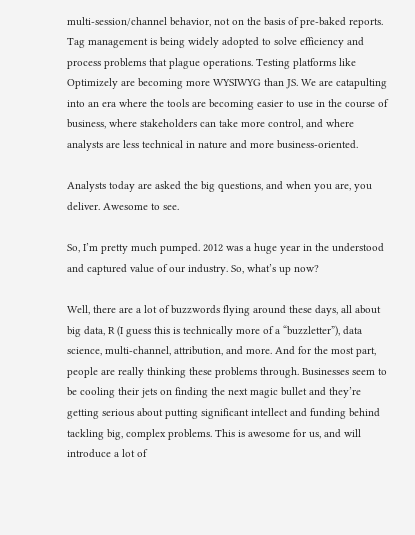multi-session/channel behavior, not on the basis of pre-baked reports. Tag management is being widely adopted to solve efficiency and process problems that plague operations. Testing platforms like Optimizely are becoming more WYSIWYG than JS. We are catapulting into an era where the tools are becoming easier to use in the course of business, where stakeholders can take more control, and where analysts are less technical in nature and more business-oriented.

Analysts today are asked the big questions, and when you are, you deliver. Awesome to see.

So, I’m pretty much pumped. 2012 was a huge year in the understood and captured value of our industry. So, what’s up now?

Well, there are a lot of buzzwords flying around these days, all about big data, R (I guess this is technically more of a “buzzletter”), data science, multi-channel, attribution, and more. And for the most part, people are really thinking these problems through. Businesses seem to be cooling their jets on finding the next magic bullet and they’re getting serious about putting significant intellect and funding behind tackling big, complex problems. This is awesome for us, and will introduce a lot of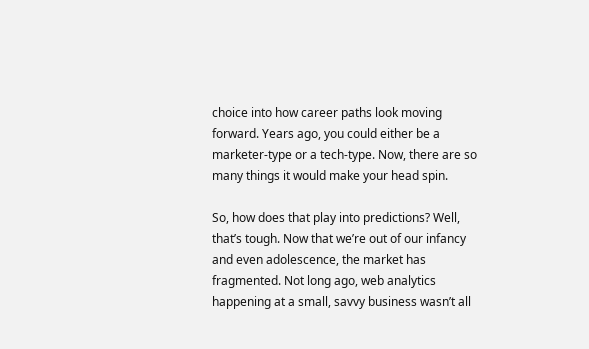choice into how career paths look moving forward. Years ago, you could either be a marketer-type or a tech-type. Now, there are so many things it would make your head spin.

So, how does that play into predictions? Well, that’s tough. Now that we’re out of our infancy and even adolescence, the market has fragmented. Not long ago, web analytics happening at a small, savvy business wasn’t all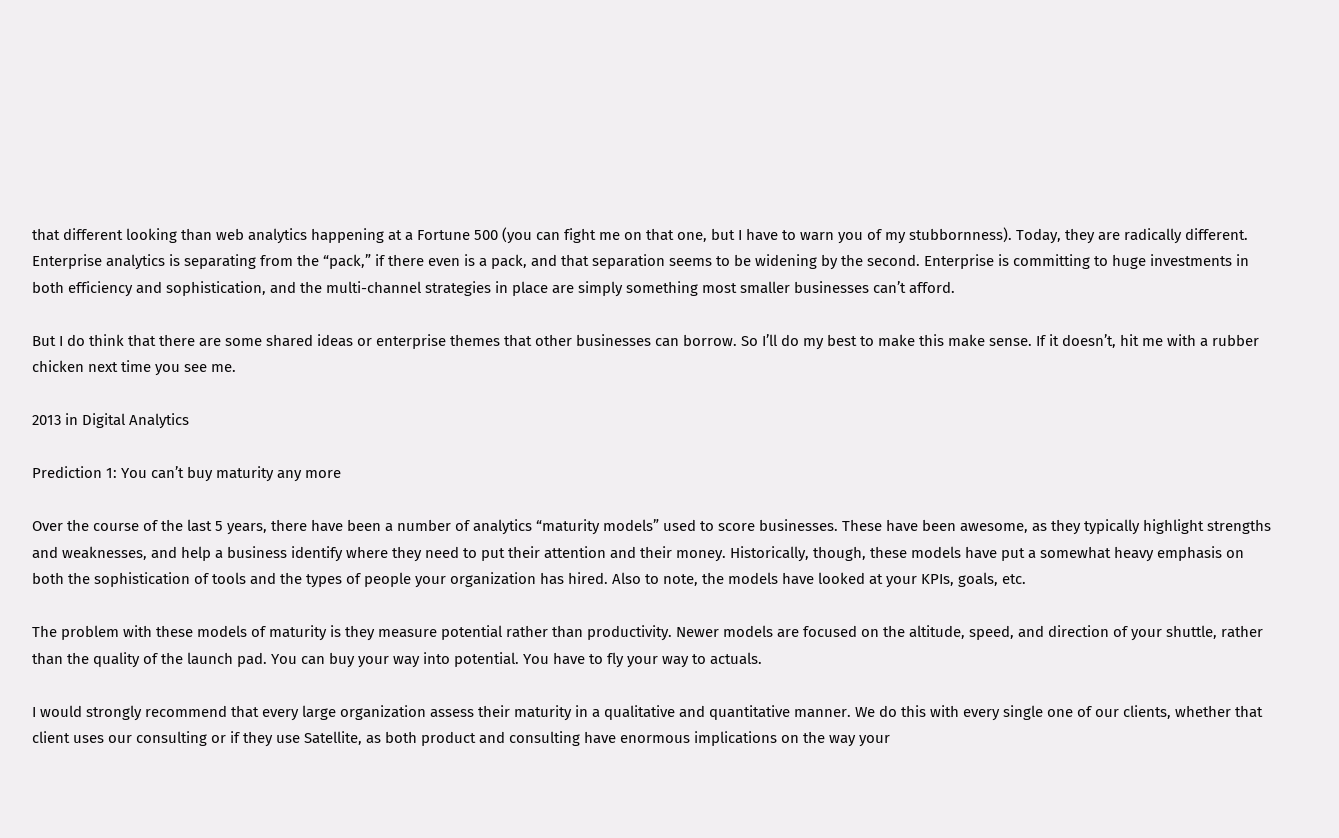that different looking than web analytics happening at a Fortune 500 (you can fight me on that one, but I have to warn you of my stubbornness). Today, they are radically different. Enterprise analytics is separating from the “pack,” if there even is a pack, and that separation seems to be widening by the second. Enterprise is committing to huge investments in both efficiency and sophistication, and the multi-channel strategies in place are simply something most smaller businesses can’t afford.

But I do think that there are some shared ideas or enterprise themes that other businesses can borrow. So I’ll do my best to make this make sense. If it doesn’t, hit me with a rubber chicken next time you see me.

2013 in Digital Analytics

Prediction 1: You can’t buy maturity any more

Over the course of the last 5 years, there have been a number of analytics “maturity models” used to score businesses. These have been awesome, as they typically highlight strengths and weaknesses, and help a business identify where they need to put their attention and their money. Historically, though, these models have put a somewhat heavy emphasis on both the sophistication of tools and the types of people your organization has hired. Also to note, the models have looked at your KPIs, goals, etc.

The problem with these models of maturity is they measure potential rather than productivity. Newer models are focused on the altitude, speed, and direction of your shuttle, rather than the quality of the launch pad. You can buy your way into potential. You have to fly your way to actuals.

I would strongly recommend that every large organization assess their maturity in a qualitative and quantitative manner. We do this with every single one of our clients, whether that client uses our consulting or if they use Satellite, as both product and consulting have enormous implications on the way your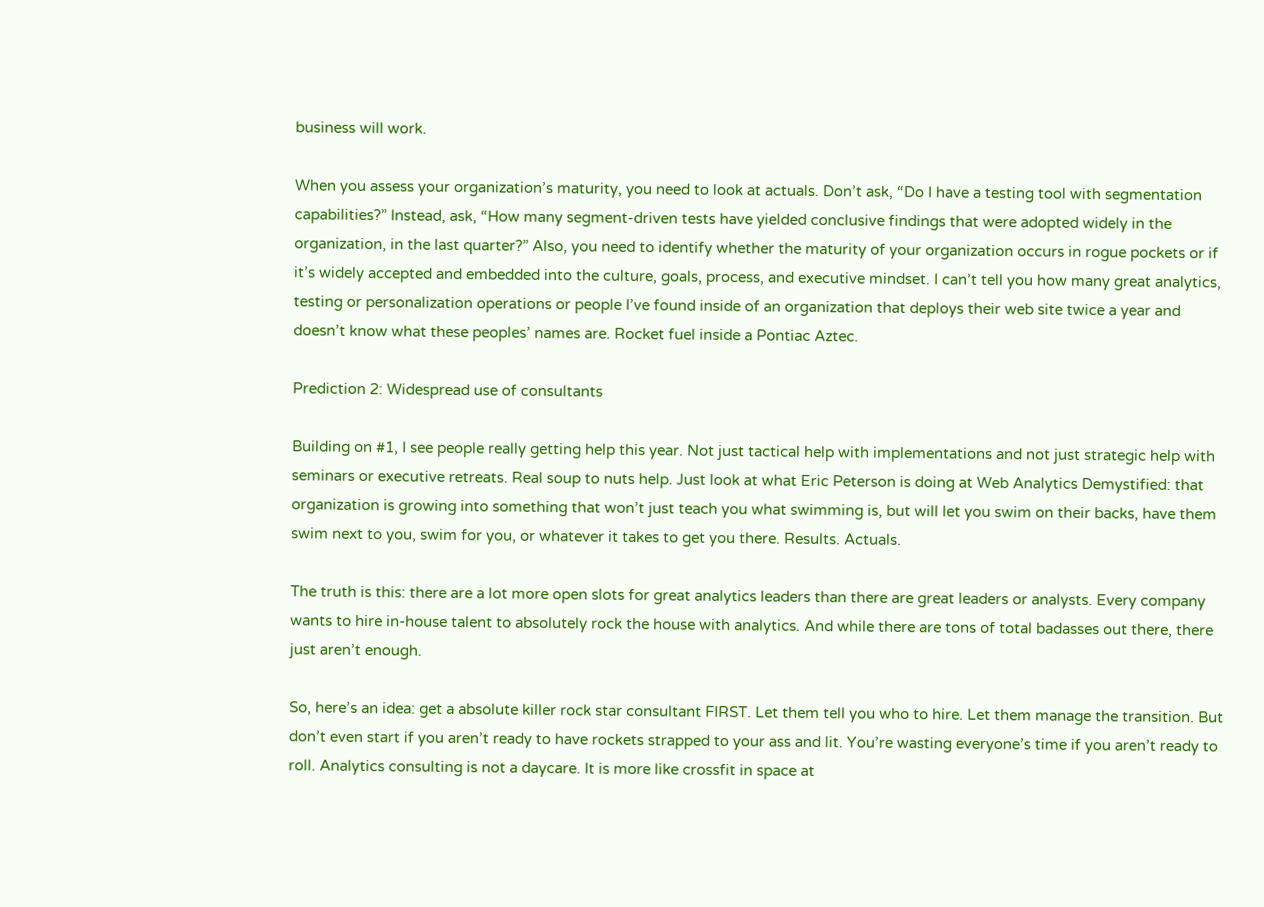business will work.

When you assess your organization’s maturity, you need to look at actuals. Don’t ask, “Do I have a testing tool with segmentation capabilities?” Instead, ask, “How many segment-driven tests have yielded conclusive findings that were adopted widely in the organization, in the last quarter?” Also, you need to identify whether the maturity of your organization occurs in rogue pockets or if it’s widely accepted and embedded into the culture, goals, process, and executive mindset. I can’t tell you how many great analytics, testing or personalization operations or people I’ve found inside of an organization that deploys their web site twice a year and doesn’t know what these peoples’ names are. Rocket fuel inside a Pontiac Aztec.

Prediction 2: Widespread use of consultants

Building on #1, I see people really getting help this year. Not just tactical help with implementations and not just strategic help with seminars or executive retreats. Real soup to nuts help. Just look at what Eric Peterson is doing at Web Analytics Demystified: that organization is growing into something that won’t just teach you what swimming is, but will let you swim on their backs, have them swim next to you, swim for you, or whatever it takes to get you there. Results. Actuals.

The truth is this: there are a lot more open slots for great analytics leaders than there are great leaders or analysts. Every company wants to hire in-house talent to absolutely rock the house with analytics. And while there are tons of total badasses out there, there just aren’t enough.

So, here’s an idea: get a absolute killer rock star consultant FIRST. Let them tell you who to hire. Let them manage the transition. But don’t even start if you aren’t ready to have rockets strapped to your ass and lit. You’re wasting everyone’s time if you aren’t ready to roll. Analytics consulting is not a daycare. It is more like crossfit in space at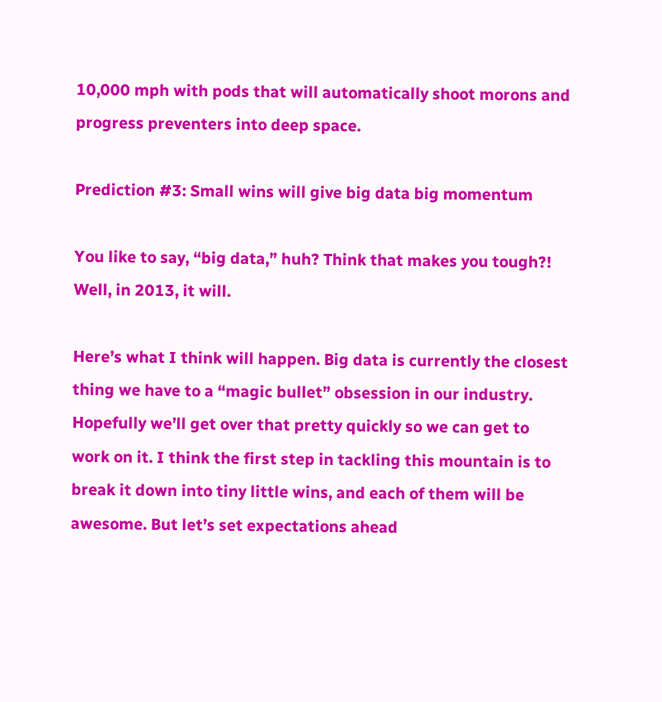10,000 mph with pods that will automatically shoot morons and progress preventers into deep space.

Prediction #3: Small wins will give big data big momentum

You like to say, “big data,” huh? Think that makes you tough?! Well, in 2013, it will.

Here’s what I think will happen. Big data is currently the closest thing we have to a “magic bullet” obsession in our industry. Hopefully we’ll get over that pretty quickly so we can get to work on it. I think the first step in tackling this mountain is to break it down into tiny little wins, and each of them will be awesome. But let’s set expectations ahead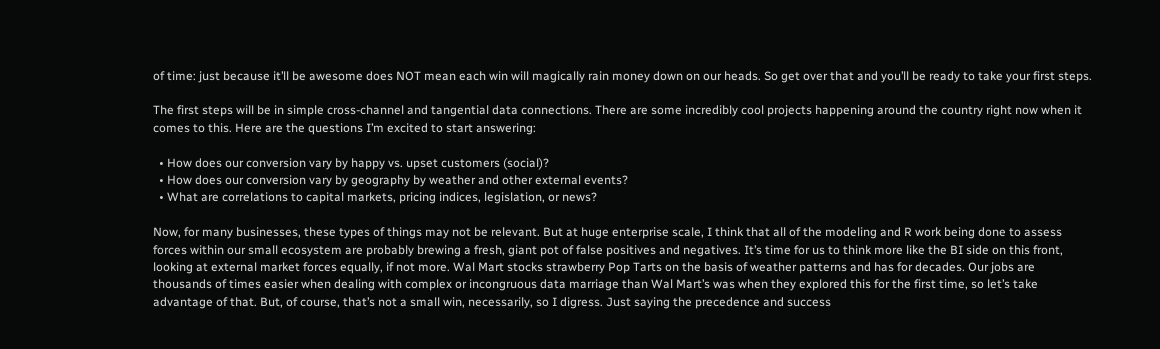of time: just because it’ll be awesome does NOT mean each win will magically rain money down on our heads. So get over that and you’ll be ready to take your first steps.

The first steps will be in simple cross-channel and tangential data connections. There are some incredibly cool projects happening around the country right now when it comes to this. Here are the questions I’m excited to start answering:

  • How does our conversion vary by happy vs. upset customers (social)?
  • How does our conversion vary by geography by weather and other external events?
  • What are correlations to capital markets, pricing indices, legislation, or news?

Now, for many businesses, these types of things may not be relevant. But at huge enterprise scale, I think that all of the modeling and R work being done to assess forces within our small ecosystem are probably brewing a fresh, giant pot of false positives and negatives. It’s time for us to think more like the BI side on this front, looking at external market forces equally, if not more. Wal Mart stocks strawberry Pop Tarts on the basis of weather patterns and has for decades. Our jobs are thousands of times easier when dealing with complex or incongruous data marriage than Wal Mart’s was when they explored this for the first time, so let’s take advantage of that. But, of course, that’s not a small win, necessarily, so I digress. Just saying the precedence and success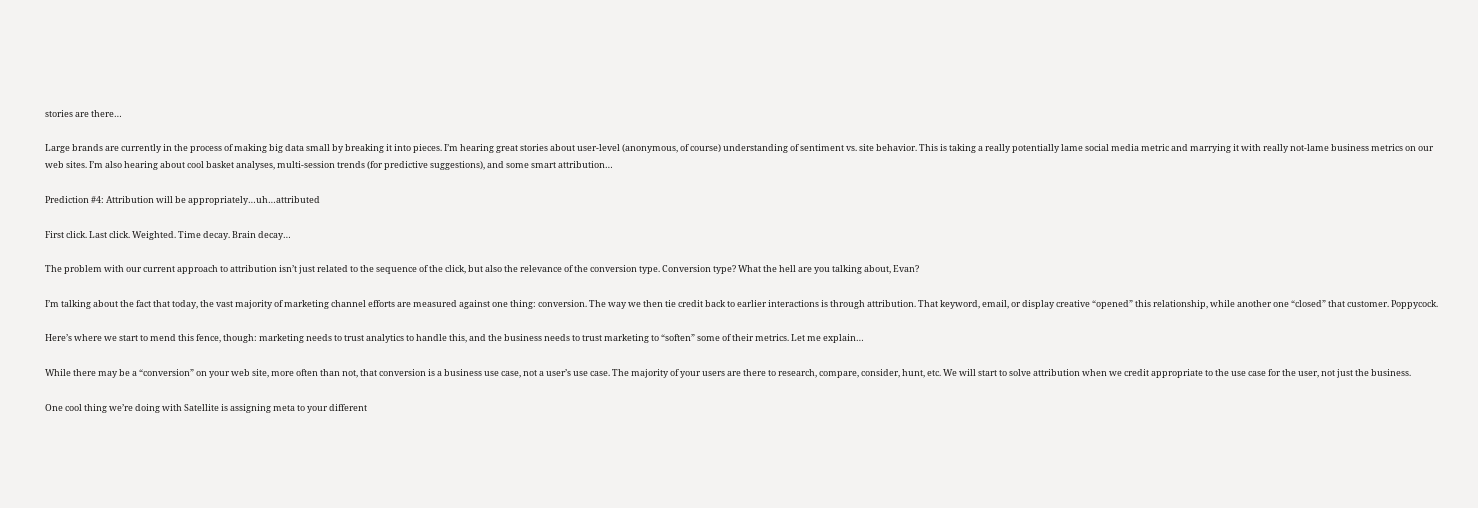stories are there…

Large brands are currently in the process of making big data small by breaking it into pieces. I’m hearing great stories about user-level (anonymous, of course) understanding of sentiment vs. site behavior. This is taking a really potentially lame social media metric and marrying it with really not-lame business metrics on our web sites. I’m also hearing about cool basket analyses, multi-session trends (for predictive suggestions), and some smart attribution…

Prediction #4: Attribution will be appropriately…uh…attributed

First click. Last click. Weighted. Time decay. Brain decay…

The problem with our current approach to attribution isn’t just related to the sequence of the click, but also the relevance of the conversion type. Conversion type? What the hell are you talking about, Evan?

I’m talking about the fact that today, the vast majority of marketing channel efforts are measured against one thing: conversion. The way we then tie credit back to earlier interactions is through attribution. That keyword, email, or display creative “opened” this relationship, while another one “closed” that customer. Poppycock.

Here’s where we start to mend this fence, though: marketing needs to trust analytics to handle this, and the business needs to trust marketing to “soften” some of their metrics. Let me explain…

While there may be a “conversion” on your web site, more often than not, that conversion is a business use case, not a user’s use case. The majority of your users are there to research, compare, consider, hunt, etc. We will start to solve attribution when we credit appropriate to the use case for the user, not just the business.

One cool thing we’re doing with Satellite is assigning meta to your different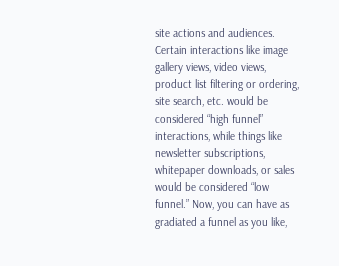site actions and audiences. Certain interactions like image gallery views, video views, product list filtering or ordering, site search, etc. would be considered “high funnel” interactions, while things like newsletter subscriptions, whitepaper downloads, or sales would be considered “low funnel.” Now, you can have as gradiated a funnel as you like,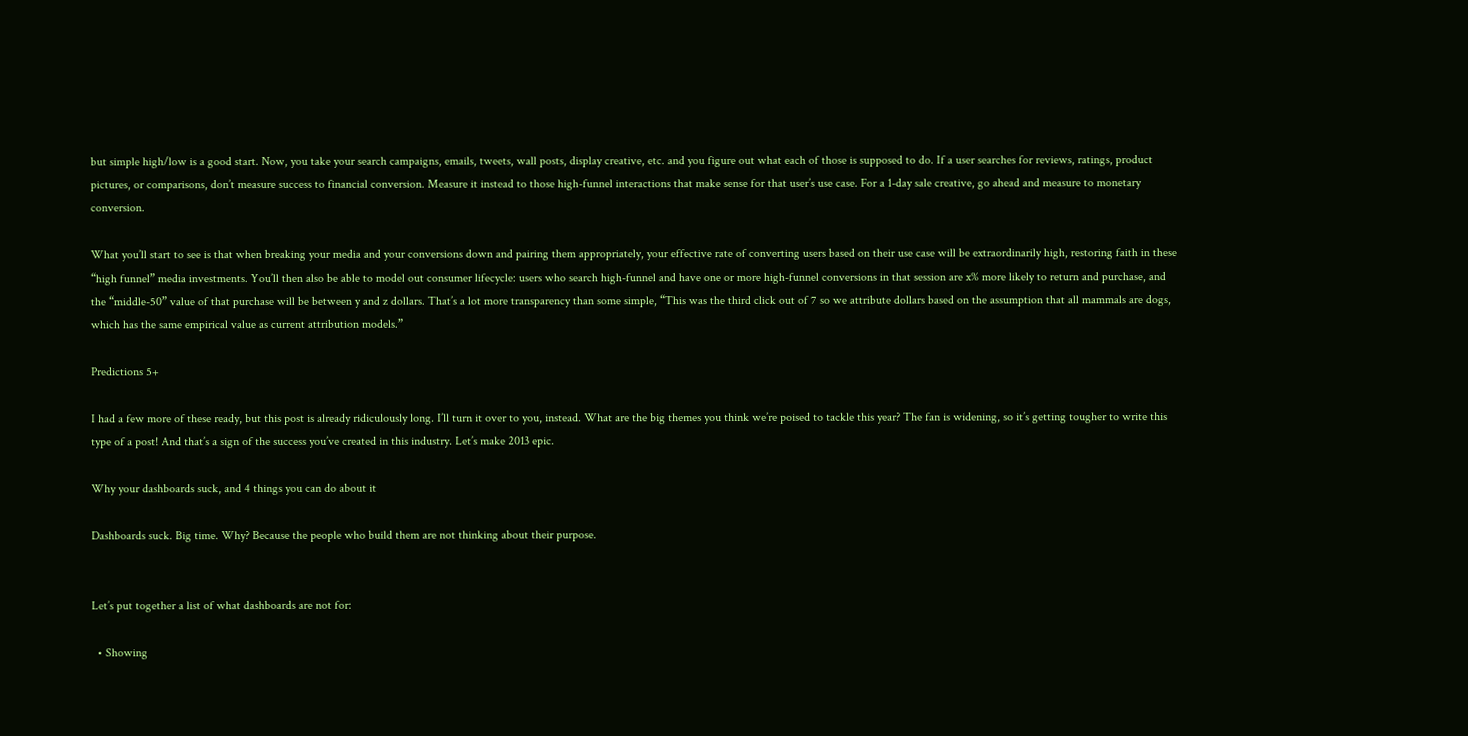but simple high/low is a good start. Now, you take your search campaigns, emails, tweets, wall posts, display creative, etc. and you figure out what each of those is supposed to do. If a user searches for reviews, ratings, product pictures, or comparisons, don’t measure success to financial conversion. Measure it instead to those high-funnel interactions that make sense for that user’s use case. For a 1-day sale creative, go ahead and measure to monetary conversion.

What you’ll start to see is that when breaking your media and your conversions down and pairing them appropriately, your effective rate of converting users based on their use case will be extraordinarily high, restoring faith in these “high funnel” media investments. You’ll then also be able to model out consumer lifecycle: users who search high-funnel and have one or more high-funnel conversions in that session are x% more likely to return and purchase, and the “middle-50” value of that purchase will be between y and z dollars. That’s a lot more transparency than some simple, “This was the third click out of 7 so we attribute dollars based on the assumption that all mammals are dogs, which has the same empirical value as current attribution models.”

Predictions 5+

I had a few more of these ready, but this post is already ridiculously long. I’ll turn it over to you, instead. What are the big themes you think we’re poised to tackle this year? The fan is widening, so it’s getting tougher to write this type of a post! And that’s a sign of the success you’ve created in this industry. Let’s make 2013 epic.

Why your dashboards suck, and 4 things you can do about it

Dashboards suck. Big time. Why? Because the people who build them are not thinking about their purpose.


Let’s put together a list of what dashboards are not for:

  • Showing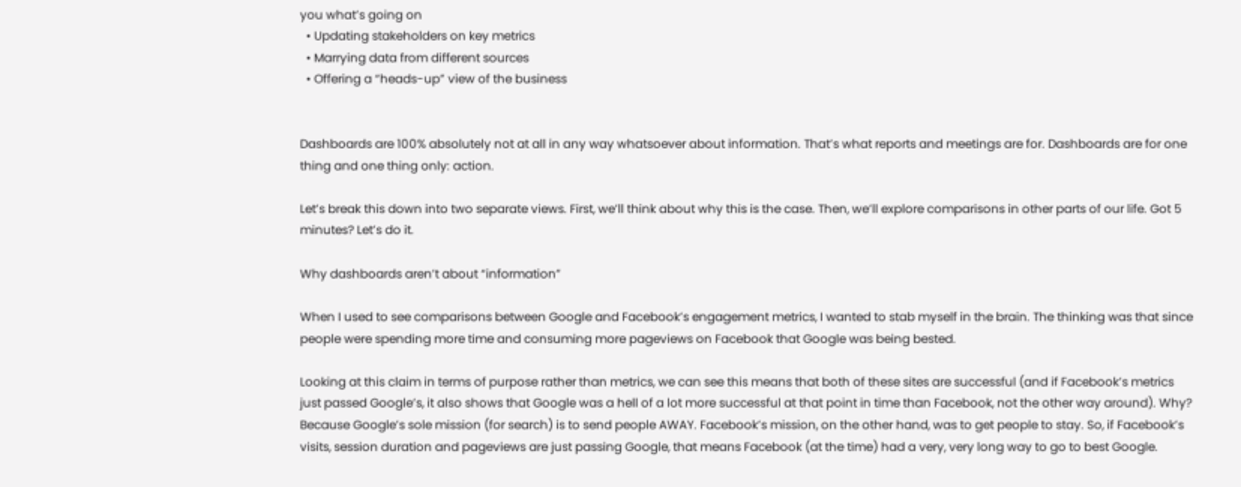you what’s going on
  • Updating stakeholders on key metrics
  • Marrying data from different sources
  • Offering a “heads-up” view of the business


Dashboards are 100% absolutely not at all in any way whatsoever about information. That’s what reports and meetings are for. Dashboards are for one thing and one thing only: action.

Let’s break this down into two separate views. First, we’ll think about why this is the case. Then, we’ll explore comparisons in other parts of our life. Got 5 minutes? Let’s do it.

Why dashboards aren’t about “information”

When I used to see comparisons between Google and Facebook’s engagement metrics, I wanted to stab myself in the brain. The thinking was that since people were spending more time and consuming more pageviews on Facebook that Google was being bested.

Looking at this claim in terms of purpose rather than metrics, we can see this means that both of these sites are successful (and if Facebook’s metrics just passed Google’s, it also shows that Google was a hell of a lot more successful at that point in time than Facebook, not the other way around). Why? Because Google’s sole mission (for search) is to send people AWAY. Facebook’s mission, on the other hand, was to get people to stay. So, if Facebook’s visits, session duration and pageviews are just passing Google, that means Facebook (at the time) had a very, very long way to go to best Google.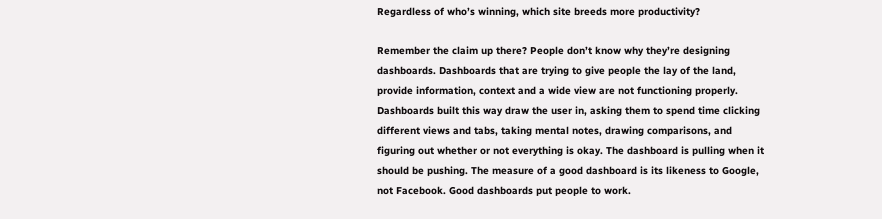Regardless of who’s winning, which site breeds more productivity?

Remember the claim up there? People don’t know why they’re designing dashboards. Dashboards that are trying to give people the lay of the land, provide information, context and a wide view are not functioning properly. Dashboards built this way draw the user in, asking them to spend time clicking different views and tabs, taking mental notes, drawing comparisons, and figuring out whether or not everything is okay. The dashboard is pulling when it should be pushing. The measure of a good dashboard is its likeness to Google, not Facebook. Good dashboards put people to work.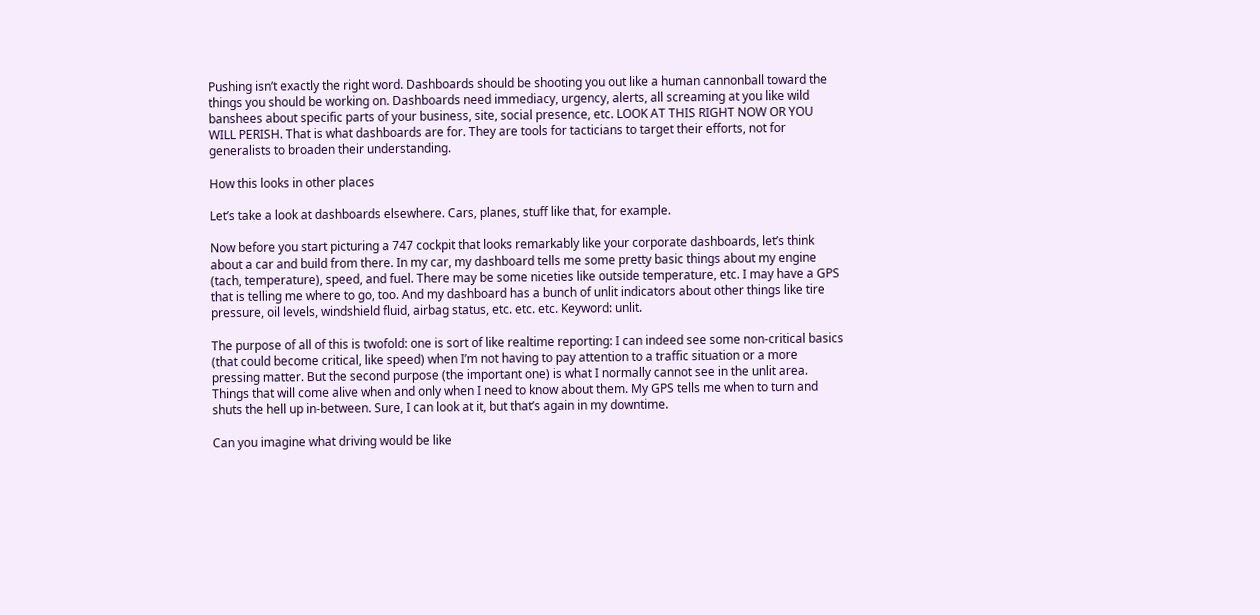Pushing isn’t exactly the right word. Dashboards should be shooting you out like a human cannonball toward the things you should be working on. Dashboards need immediacy, urgency, alerts, all screaming at you like wild banshees about specific parts of your business, site, social presence, etc. LOOK AT THIS RIGHT NOW OR YOU WILL PERISH. That is what dashboards are for. They are tools for tacticians to target their efforts, not for generalists to broaden their understanding.

How this looks in other places

Let’s take a look at dashboards elsewhere. Cars, planes, stuff like that, for example.

Now before you start picturing a 747 cockpit that looks remarkably like your corporate dashboards, let’s think about a car and build from there. In my car, my dashboard tells me some pretty basic things about my engine (tach, temperature), speed, and fuel. There may be some niceties like outside temperature, etc. I may have a GPS that is telling me where to go, too. And my dashboard has a bunch of unlit indicators about other things like tire pressure, oil levels, windshield fluid, airbag status, etc. etc. etc. Keyword: unlit.

The purpose of all of this is twofold: one is sort of like realtime reporting: I can indeed see some non-critical basics (that could become critical, like speed) when I’m not having to pay attention to a traffic situation or a more pressing matter. But the second purpose (the important one) is what I normally cannot see in the unlit area. Things that will come alive when and only when I need to know about them. My GPS tells me when to turn and shuts the hell up in-between. Sure, I can look at it, but that’s again in my downtime.

Can you imagine what driving would be like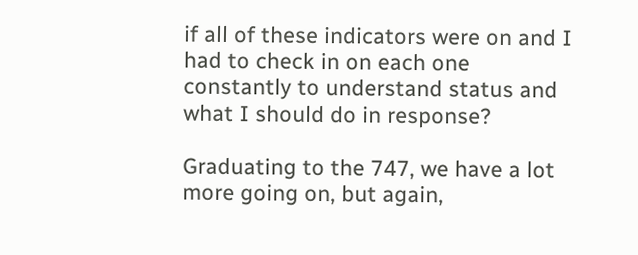if all of these indicators were on and I had to check in on each one constantly to understand status and what I should do in response?

Graduating to the 747, we have a lot more going on, but again,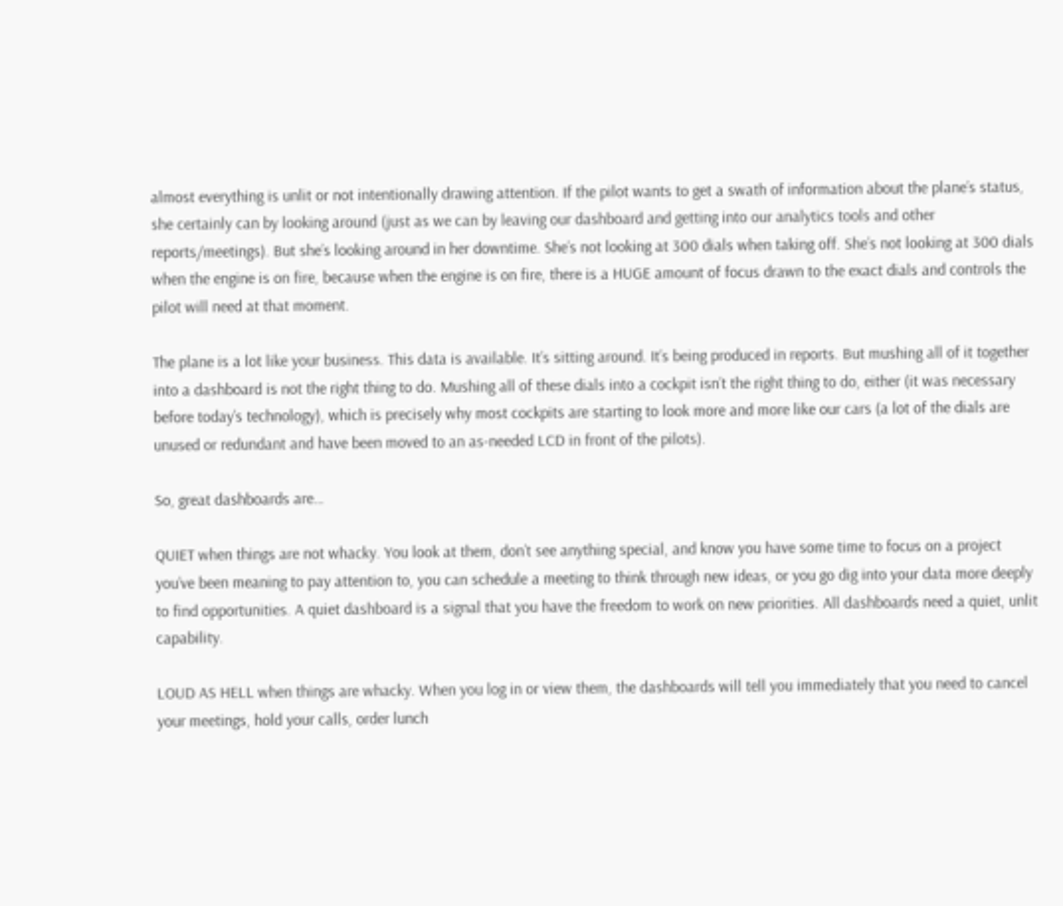almost everything is unlit or not intentionally drawing attention. If the pilot wants to get a swath of information about the plane’s status, she certainly can by looking around (just as we can by leaving our dashboard and getting into our analytics tools and other reports/meetings). But she’s looking around in her downtime. She’s not looking at 300 dials when taking off. She’s not looking at 300 dials when the engine is on fire, because when the engine is on fire, there is a HUGE amount of focus drawn to the exact dials and controls the pilot will need at that moment.

The plane is a lot like your business. This data is available. It’s sitting around. It’s being produced in reports. But mushing all of it together into a dashboard is not the right thing to do. Mushing all of these dials into a cockpit isn’t the right thing to do, either (it was necessary before today’s technology), which is precisely why most cockpits are starting to look more and more like our cars (a lot of the dials are unused or redundant and have been moved to an as-needed LCD in front of the pilots).

So, great dashboards are…

QUIET when things are not whacky. You look at them, don’t see anything special, and know you have some time to focus on a project you’ve been meaning to pay attention to, you can schedule a meeting to think through new ideas, or you go dig into your data more deeply to find opportunities. A quiet dashboard is a signal that you have the freedom to work on new priorities. All dashboards need a quiet, unlit capability.

LOUD AS HELL when things are whacky. When you log in or view them, the dashboards will tell you immediately that you need to cancel your meetings, hold your calls, order lunch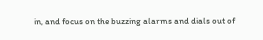in, and focus on the buzzing alarms and dials out of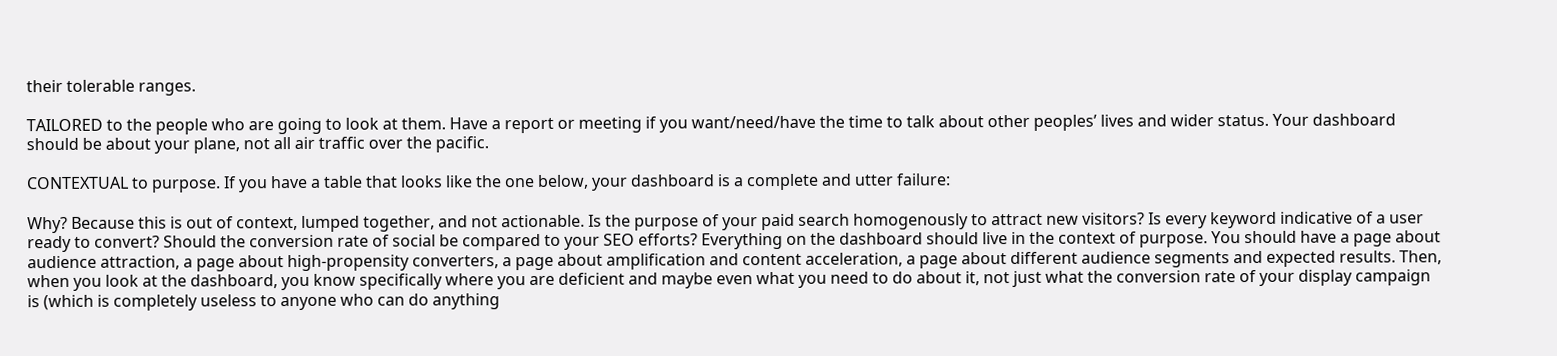their tolerable ranges.

TAILORED to the people who are going to look at them. Have a report or meeting if you want/need/have the time to talk about other peoples’ lives and wider status. Your dashboard should be about your plane, not all air traffic over the pacific.

CONTEXTUAL to purpose. If you have a table that looks like the one below, your dashboard is a complete and utter failure:

Why? Because this is out of context, lumped together, and not actionable. Is the purpose of your paid search homogenously to attract new visitors? Is every keyword indicative of a user ready to convert? Should the conversion rate of social be compared to your SEO efforts? Everything on the dashboard should live in the context of purpose. You should have a page about audience attraction, a page about high-propensity converters, a page about amplification and content acceleration, a page about different audience segments and expected results. Then, when you look at the dashboard, you know specifically where you are deficient and maybe even what you need to do about it, not just what the conversion rate of your display campaign is (which is completely useless to anyone who can do anything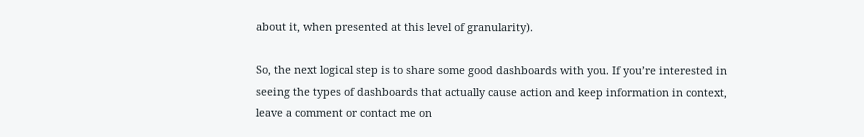about it, when presented at this level of granularity).

So, the next logical step is to share some good dashboards with you. If you’re interested in seeing the types of dashboards that actually cause action and keep information in context, leave a comment or contact me on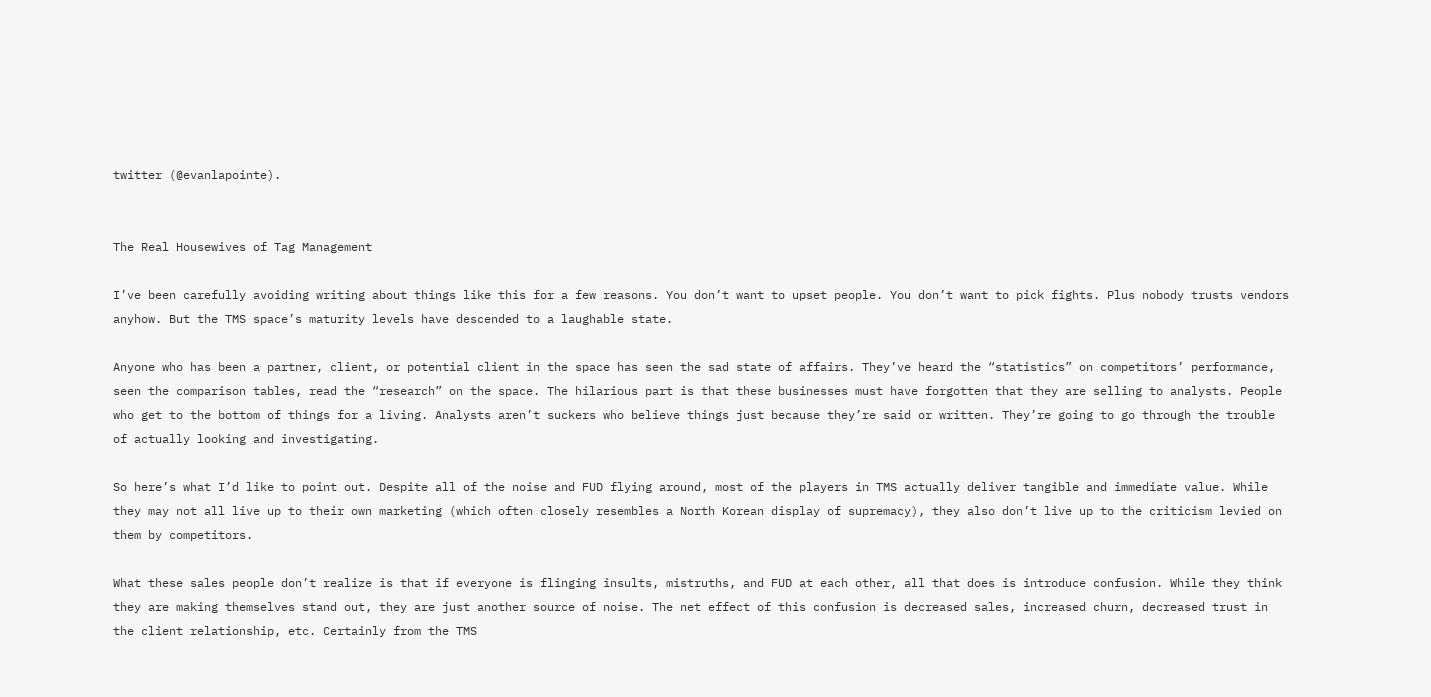twitter (@evanlapointe).


The Real Housewives of Tag Management

I’ve been carefully avoiding writing about things like this for a few reasons. You don’t want to upset people. You don’t want to pick fights. Plus nobody trusts vendors anyhow. But the TMS space’s maturity levels have descended to a laughable state.

Anyone who has been a partner, client, or potential client in the space has seen the sad state of affairs. They’ve heard the “statistics” on competitors’ performance, seen the comparison tables, read the “research” on the space. The hilarious part is that these businesses must have forgotten that they are selling to analysts. People who get to the bottom of things for a living. Analysts aren’t suckers who believe things just because they’re said or written. They’re going to go through the trouble of actually looking and investigating.

So here’s what I’d like to point out. Despite all of the noise and FUD flying around, most of the players in TMS actually deliver tangible and immediate value. While they may not all live up to their own marketing (which often closely resembles a North Korean display of supremacy), they also don’t live up to the criticism levied on them by competitors.

What these sales people don’t realize is that if everyone is flinging insults, mistruths, and FUD at each other, all that does is introduce confusion. While they think they are making themselves stand out, they are just another source of noise. The net effect of this confusion is decreased sales, increased churn, decreased trust in the client relationship, etc. Certainly from the TMS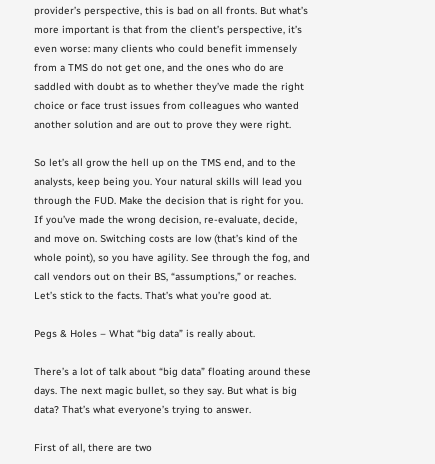provider’s perspective, this is bad on all fronts. But what’s more important is that from the client’s perspective, it’s even worse: many clients who could benefit immensely from a TMS do not get one, and the ones who do are saddled with doubt as to whether they’ve made the right choice or face trust issues from colleagues who wanted another solution and are out to prove they were right.

So let’s all grow the hell up on the TMS end, and to the analysts, keep being you. Your natural skills will lead you through the FUD. Make the decision that is right for you. If you’ve made the wrong decision, re-evaluate, decide, and move on. Switching costs are low (that’s kind of the whole point), so you have agility. See through the fog, and call vendors out on their BS, “assumptions,” or reaches. Let’s stick to the facts. That’s what you’re good at.

Pegs & Holes – What “big data” is really about.

There’s a lot of talk about “big data” floating around these days. The next magic bullet, so they say. But what is big data? That’s what everyone’s trying to answer.

First of all, there are two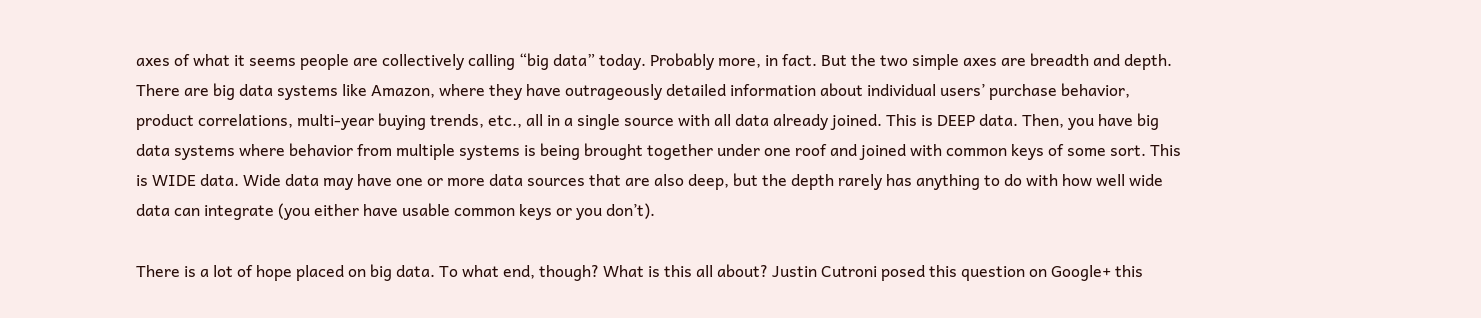axes of what it seems people are collectively calling “big data” today. Probably more, in fact. But the two simple axes are breadth and depth. There are big data systems like Amazon, where they have outrageously detailed information about individual users’ purchase behavior, product correlations, multi-year buying trends, etc., all in a single source with all data already joined. This is DEEP data. Then, you have big data systems where behavior from multiple systems is being brought together under one roof and joined with common keys of some sort. This is WIDE data. Wide data may have one or more data sources that are also deep, but the depth rarely has anything to do with how well wide data can integrate (you either have usable common keys or you don’t).

There is a lot of hope placed on big data. To what end, though? What is this all about? Justin Cutroni posed this question on Google+ this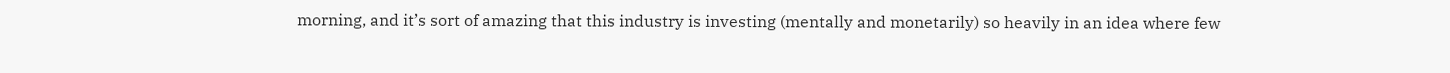morning, and it’s sort of amazing that this industry is investing (mentally and monetarily) so heavily in an idea where few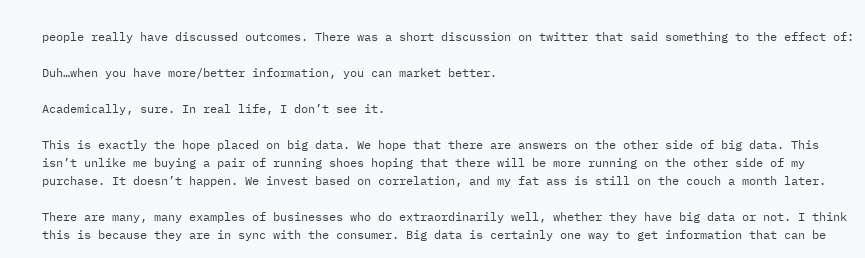people really have discussed outcomes. There was a short discussion on twitter that said something to the effect of:

Duh…when you have more/better information, you can market better.

Academically, sure. In real life, I don’t see it.

This is exactly the hope placed on big data. We hope that there are answers on the other side of big data. This isn’t unlike me buying a pair of running shoes hoping that there will be more running on the other side of my purchase. It doesn’t happen. We invest based on correlation, and my fat ass is still on the couch a month later.

There are many, many examples of businesses who do extraordinarily well, whether they have big data or not. I think this is because they are in sync with the consumer. Big data is certainly one way to get information that can be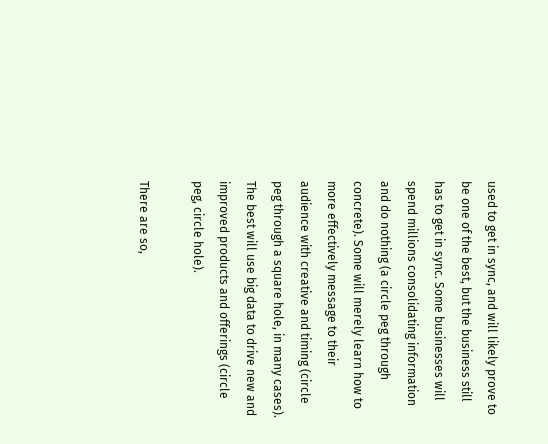used to get in sync, and will likely prove to be one of the best, but the business still has to get in sync. Some businesses will spend millions consolidating information and do nothing (a circle peg through concrete). Some will merely learn how to more effectively message to their audience with creative and timing (circle peg through a square hole, in many cases). The best will use big data to drive new and improved products and offerings (circle peg, circle hole).

There are so,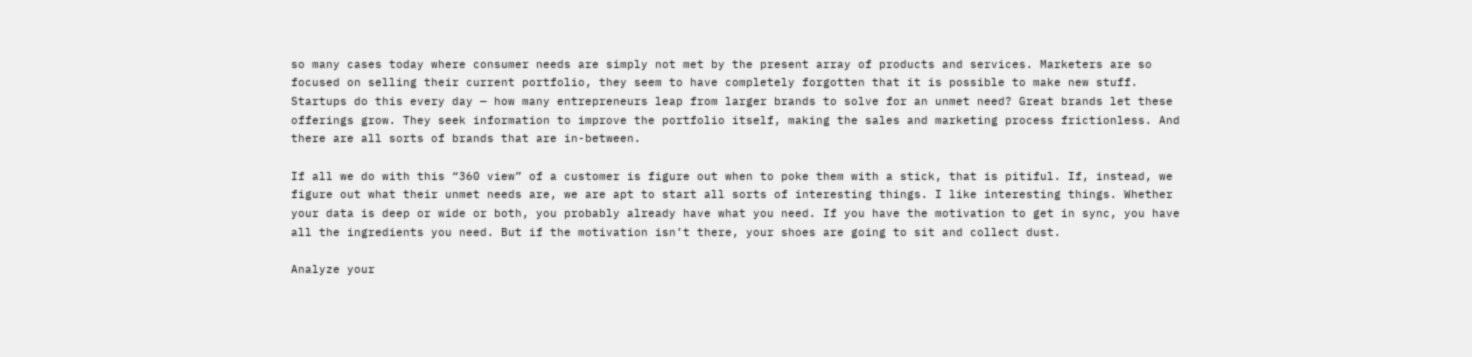so many cases today where consumer needs are simply not met by the present array of products and services. Marketers are so focused on selling their current portfolio, they seem to have completely forgotten that it is possible to make new stuff. Startups do this every day — how many entrepreneurs leap from larger brands to solve for an unmet need? Great brands let these offerings grow. They seek information to improve the portfolio itself, making the sales and marketing process frictionless. And there are all sorts of brands that are in-between.

If all we do with this “360 view” of a customer is figure out when to poke them with a stick, that is pitiful. If, instead, we figure out what their unmet needs are, we are apt to start all sorts of interesting things. I like interesting things. Whether your data is deep or wide or both, you probably already have what you need. If you have the motivation to get in sync, you have all the ingredients you need. But if the motivation isn’t there, your shoes are going to sit and collect dust.

Analyze your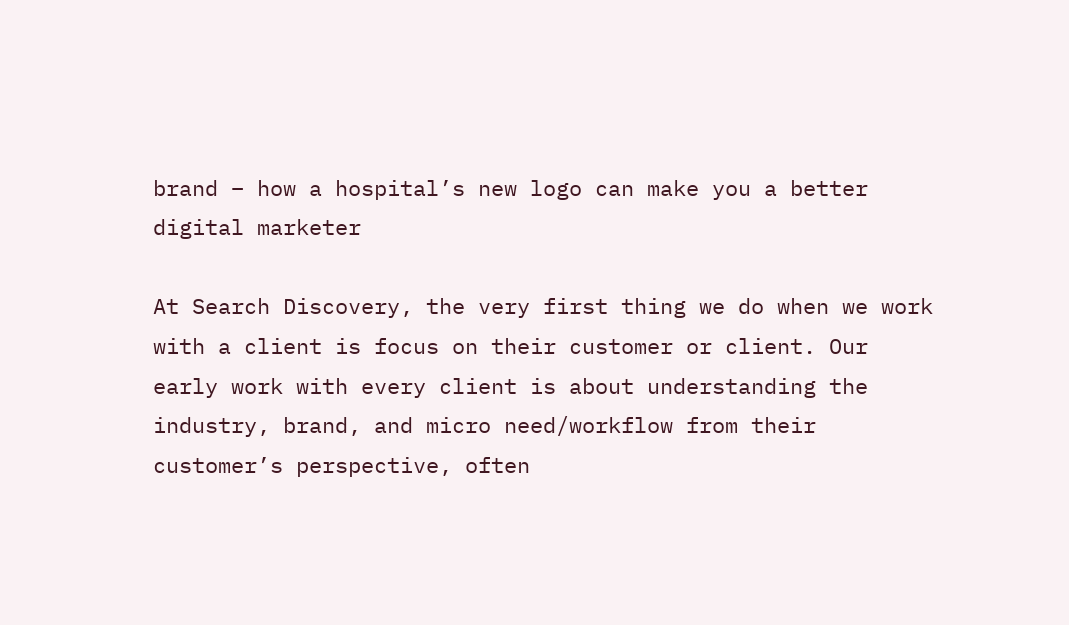brand – how a hospital’s new logo can make you a better digital marketer

At Search Discovery, the very first thing we do when we work with a client is focus on their customer or client. Our early work with every client is about understanding the industry, brand, and micro need/workflow from their customer’s perspective, often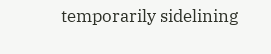temporarily sidelining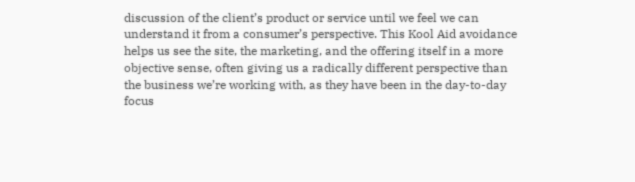discussion of the client’s product or service until we feel we can understand it from a consumer’s perspective. This Kool Aid avoidance helps us see the site, the marketing, and the offering itself in a more objective sense, often giving us a radically different perspective than the business we’re working with, as they have been in the day-to-day focus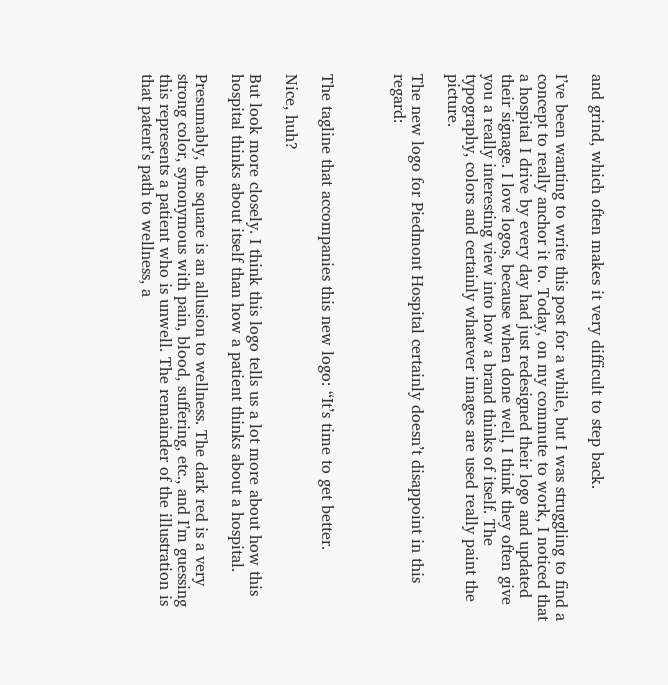and grind, which often makes it very difficult to step back.

I’ve been wanting to write this post for a while, but I was struggling to find a concept to really anchor it to. Today, on my commute to work, I noticed that a hospital I drive by every day had just redesigned their logo and updated their signage. I love logos, because when done well, I think they often give you a really interesting view into how a brand thinks of itself. The typography, colors and certainly whatever images are used really paint the picture.

The new logo for Piedmont Hospital certainly doesn’t disappoint in this regard:



The tagline that accompanies this new logo: “It’s time to get better.

Nice, huh?

But look more closely. I think this logo tells us a lot more about how this hospital thinks about itself than how a patient thinks about a hospital.

Presumably, the square is an allusion to wellness. The dark red is a very strong color, synonymous with pain, blood, suffering, etc., and I’m guessing this represents a patient who is unwell. The remainder of the illustration is that patent’s path to wellness, a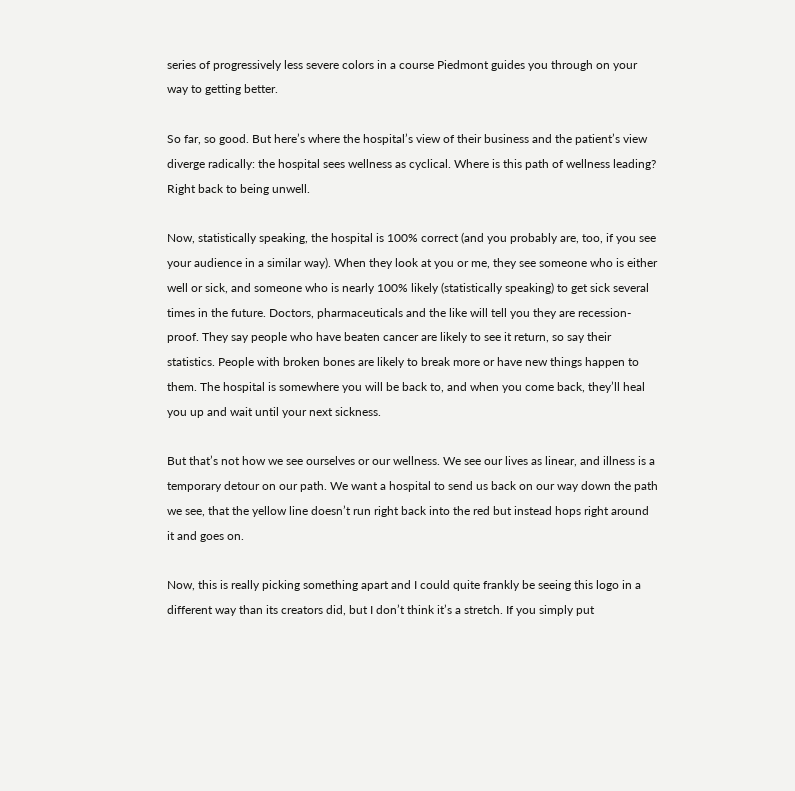series of progressively less severe colors in a course Piedmont guides you through on your way to getting better.

So far, so good. But here’s where the hospital’s view of their business and the patient’s view diverge radically: the hospital sees wellness as cyclical. Where is this path of wellness leading? Right back to being unwell.

Now, statistically speaking, the hospital is 100% correct (and you probably are, too, if you see your audience in a similar way). When they look at you or me, they see someone who is either well or sick, and someone who is nearly 100% likely (statistically speaking) to get sick several times in the future. Doctors, pharmaceuticals and the like will tell you they are recession-proof. They say people who have beaten cancer are likely to see it return, so say their statistics. People with broken bones are likely to break more or have new things happen to them. The hospital is somewhere you will be back to, and when you come back, they’ll heal you up and wait until your next sickness.

But that’s not how we see ourselves or our wellness. We see our lives as linear, and illness is a temporary detour on our path. We want a hospital to send us back on our way down the path we see, that the yellow line doesn’t run right back into the red but instead hops right around it and goes on.

Now, this is really picking something apart and I could quite frankly be seeing this logo in a different way than its creators did, but I don’t think it’s a stretch. If you simply put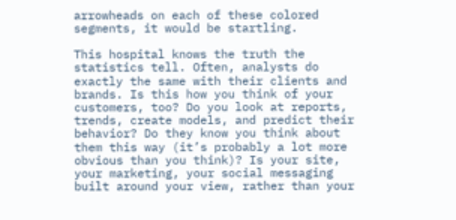arrowheads on each of these colored segments, it would be startling.

This hospital knows the truth the statistics tell. Often, analysts do exactly the same with their clients and brands. Is this how you think of your customers, too? Do you look at reports, trends, create models, and predict their behavior? Do they know you think about them this way (it’s probably a lot more obvious than you think)? Is your site, your marketing, your social messaging built around your view, rather than your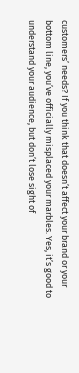customers’ needs? If you think that doesn’t affect your brand or your bottom line, you’ve officially misplaced your marbles. Yes, it’s good to understand your audience, but don’t lose sight of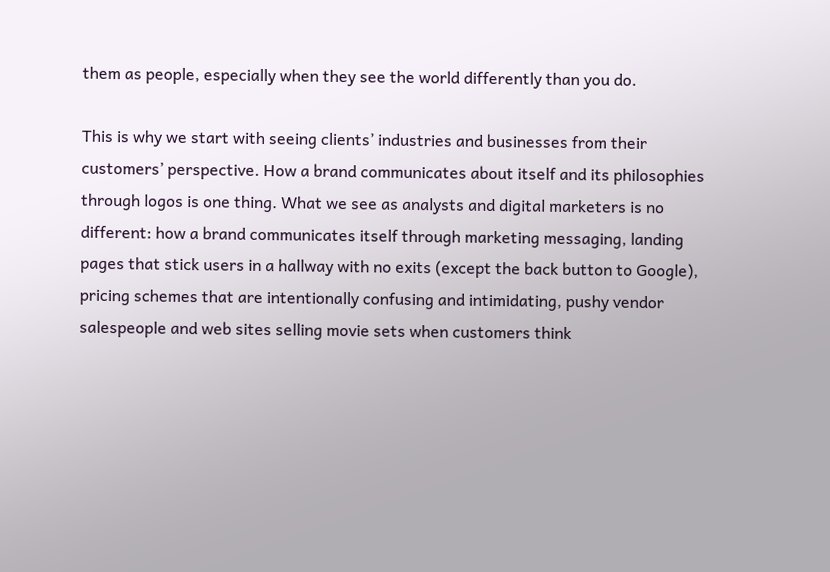them as people, especially when they see the world differently than you do.

This is why we start with seeing clients’ industries and businesses from their customers’ perspective. How a brand communicates about itself and its philosophies through logos is one thing. What we see as analysts and digital marketers is no different: how a brand communicates itself through marketing messaging, landing pages that stick users in a hallway with no exits (except the back button to Google), pricing schemes that are intentionally confusing and intimidating, pushy vendor salespeople and web sites selling movie sets when customers think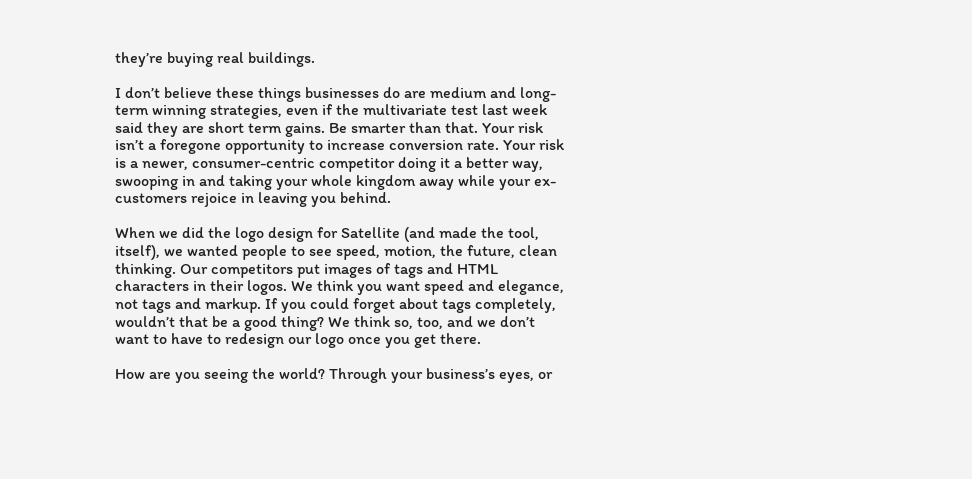they’re buying real buildings.

I don’t believe these things businesses do are medium and long-term winning strategies, even if the multivariate test last week said they are short term gains. Be smarter than that. Your risk isn’t a foregone opportunity to increase conversion rate. Your risk is a newer, consumer-centric competitor doing it a better way, swooping in and taking your whole kingdom away while your ex-customers rejoice in leaving you behind.

When we did the logo design for Satellite (and made the tool, itself), we wanted people to see speed, motion, the future, clean thinking. Our competitors put images of tags and HTML characters in their logos. We think you want speed and elegance, not tags and markup. If you could forget about tags completely, wouldn’t that be a good thing? We think so, too, and we don’t want to have to redesign our logo once you get there.

How are you seeing the world? Through your business’s eyes, or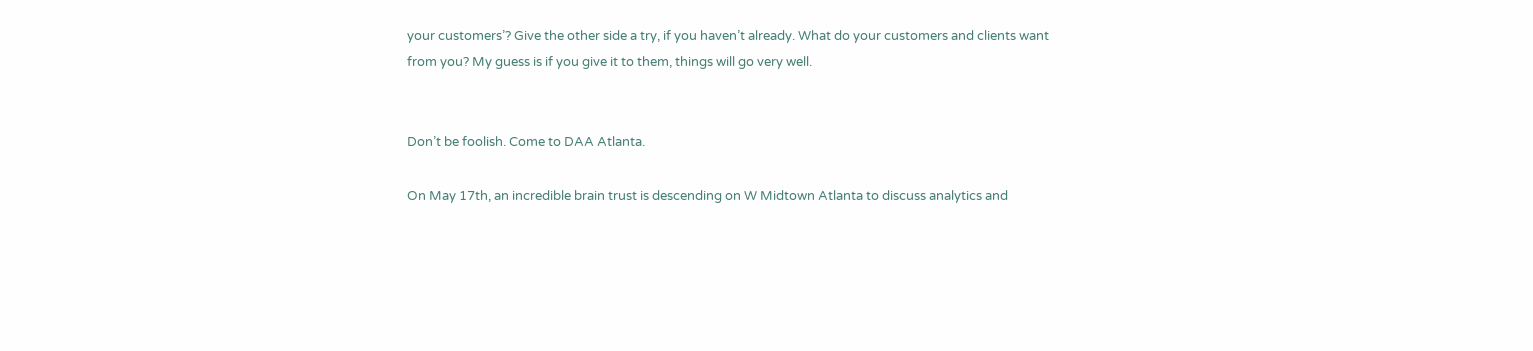your customers’? Give the other side a try, if you haven’t already. What do your customers and clients want from you? My guess is if you give it to them, things will go very well.


Don’t be foolish. Come to DAA Atlanta.

On May 17th, an incredible brain trust is descending on W Midtown Atlanta to discuss analytics and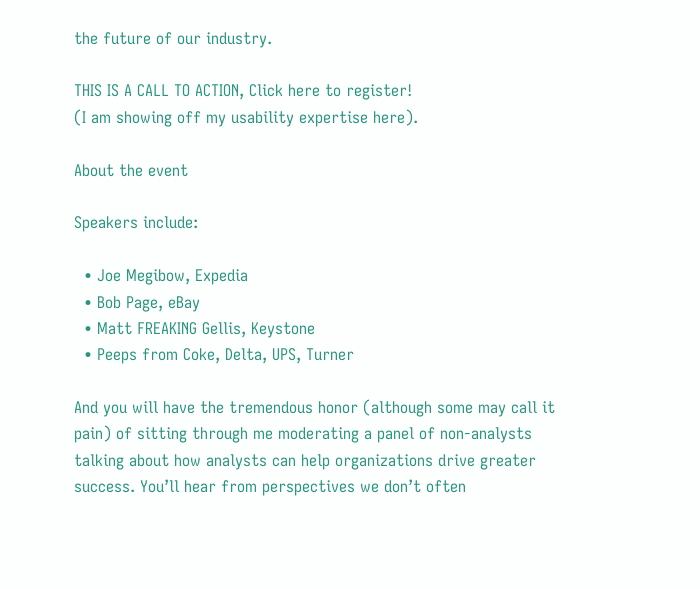the future of our industry.

THIS IS A CALL TO ACTION, Click here to register!
(I am showing off my usability expertise here).

About the event

Speakers include:

  • Joe Megibow, Expedia
  • Bob Page, eBay
  • Matt FREAKING Gellis, Keystone
  • Peeps from Coke, Delta, UPS, Turner

And you will have the tremendous honor (although some may call it pain) of sitting through me moderating a panel of non-analysts talking about how analysts can help organizations drive greater success. You’ll hear from perspectives we don’t often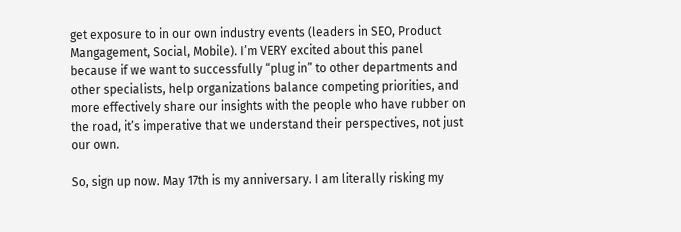get exposure to in our own industry events (leaders in SEO, Product Mangagement, Social, Mobile). I’m VERY excited about this panel because if we want to successfully “plug in” to other departments and other specialists, help organizations balance competing priorities, and more effectively share our insights with the people who have rubber on the road, it’s imperative that we understand their perspectives, not just our own.

So, sign up now. May 17th is my anniversary. I am literally risking my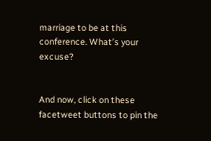marriage to be at this conference. What’s your excuse?


And now, click on these facetweet buttons to pin the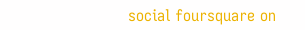social foursquare on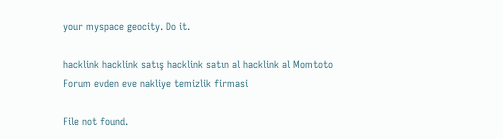your myspace geocity. Do it.

hacklink hacklink satış hacklink satın al hacklink al Momtoto Forum evden eve nakliye temizlik firmasi

File not found.